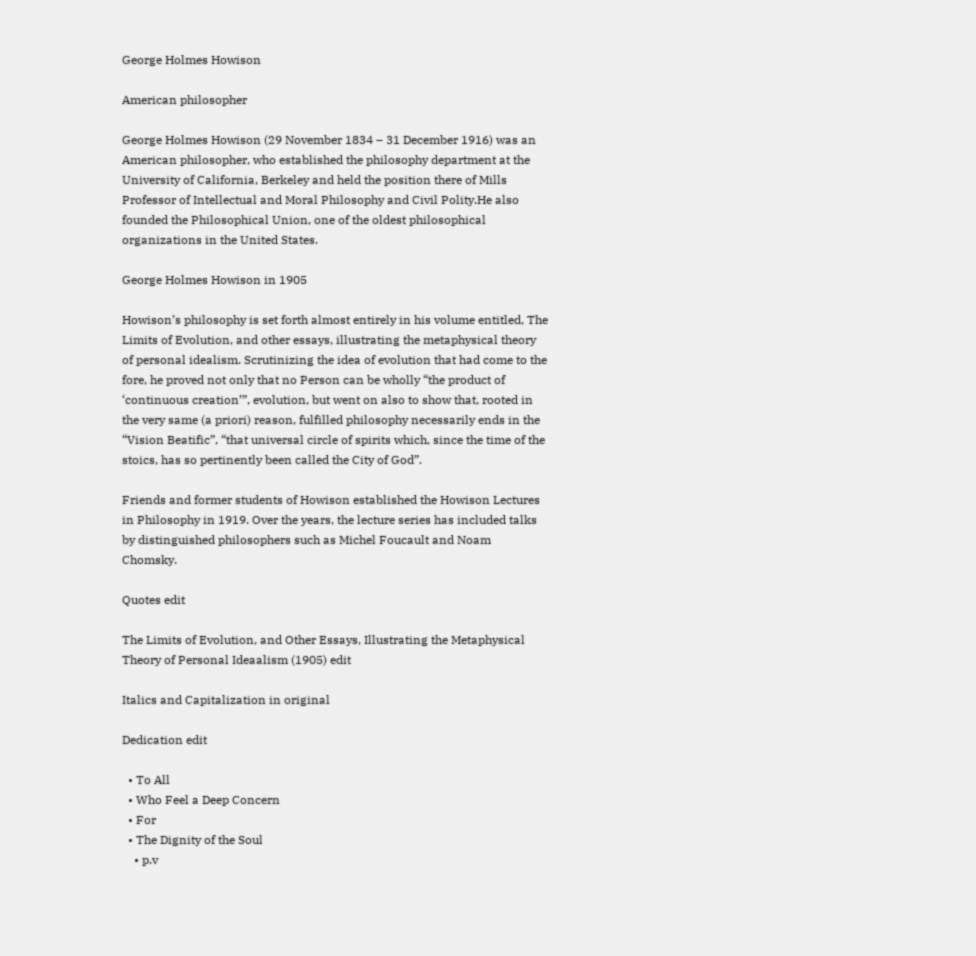George Holmes Howison

American philosopher

George Holmes Howison (29 November 1834 – 31 December 1916) was an American philosopher, who established the philosophy department at the University of California, Berkeley and held the position there of Mills Professor of Intellectual and Moral Philosophy and Civil Polity.He also founded the Philosophical Union, one of the oldest philosophical organizations in the United States.

George Holmes Howison in 1905

Howison’s philosophy is set forth almost entirely in his volume entitled, The Limits of Evolution, and other essays, illustrating the metaphysical theory of personal idealism. Scrutinizing the idea of evolution that had come to the fore, he proved not only that no Person can be wholly “the product of ‘continuous creation’”, evolution, but went on also to show that, rooted in the very same (a priori) reason, fulfilled philosophy necessarily ends in the “Vision Beatific”, “that universal circle of spirits which, since the time of the stoics, has so pertinently been called the City of God”.

Friends and former students of Howison established the Howison Lectures in Philosophy in 1919. Over the years, the lecture series has included talks by distinguished philosophers such as Michel Foucault and Noam Chomsky.

Quotes edit

The Limits of Evolution, and Other Essays, Illustrating the Metaphysical Theory of Personal Ideaalism (1905) edit

Italics and Capitalization in original

Dedication edit

  • To All
  • Who Feel a Deep Concern
  • For
  • The Dignity of the Soul
    • p.v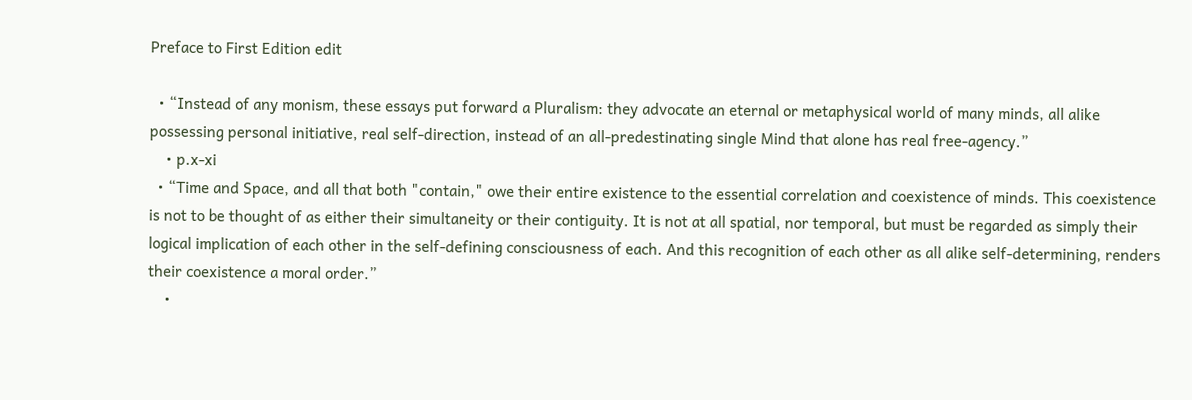Preface to First Edition edit

  • “Instead of any monism, these essays put forward a Pluralism: they advocate an eternal or metaphysical world of many minds, all alike possessing personal initiative, real self-direction, instead of an all-predestinating single Mind that alone has real free-agency.”
    • p.x-xi
  • “Time and Space, and all that both "contain," owe their entire existence to the essential correlation and coexistence of minds. This coexistence is not to be thought of as either their simultaneity or their contiguity. It is not at all spatial, nor temporal, but must be regarded as simply their logical implication of each other in the self-defining consciousness of each. And this recognition of each other as all alike self-determining, renders their coexistence a moral order.”
    •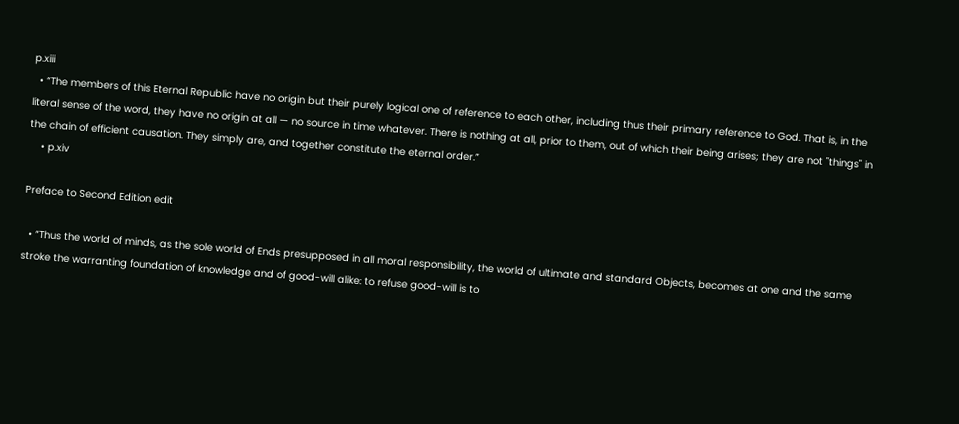p.xiii
  • “The members of this Eternal Republic have no origin but their purely logical one of reference to each other, including thus their primary reference to God. That is, in the literal sense of the word, they have no origin at all — no source in time whatever. There is nothing at all, prior to them, out of which their being arises; they are not "things" in the chain of efficient causation. They simply are, and together constitute the eternal order.”
    • p.xiv

Preface to Second Edition edit

  • “Thus the world of minds, as the sole world of Ends presupposed in all moral responsibility, the world of ultimate and standard Objects, becomes at one and the same stroke the warranting foundation of knowledge and of good-will alike: to refuse good-will is to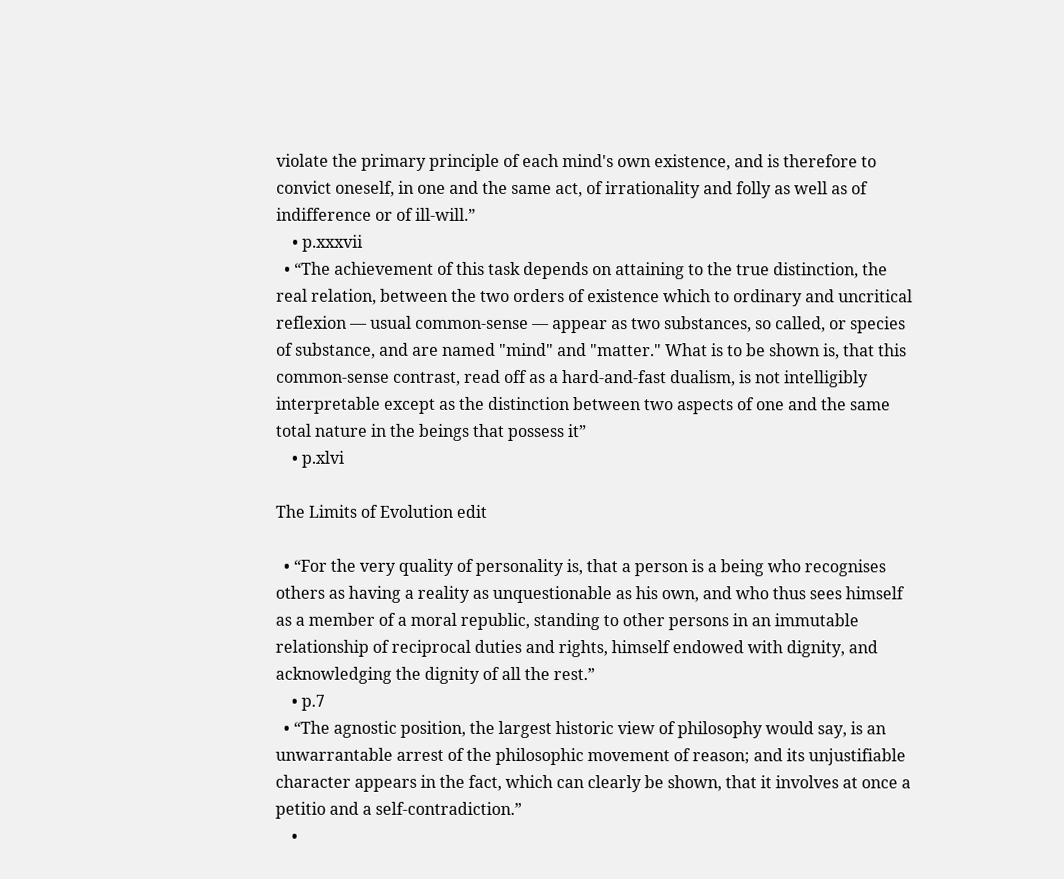violate the primary principle of each mind's own existence, and is therefore to convict oneself, in one and the same act, of irrationality and folly as well as of indifference or of ill-will.”
    • p.xxxvii
  • “The achievement of this task depends on attaining to the true distinction, the real relation, between the two orders of existence which to ordinary and uncritical reflexion — usual common-sense — appear as two substances, so called, or species of substance, and are named "mind" and "matter." What is to be shown is, that this common-sense contrast, read off as a hard-and-fast dualism, is not intelligibly interpretable except as the distinction between two aspects of one and the same total nature in the beings that possess it”
    • p.xlvi

The Limits of Evolution edit

  • “For the very quality of personality is, that a person is a being who recognises others as having a reality as unquestionable as his own, and who thus sees himself as a member of a moral republic, standing to other persons in an immutable relationship of reciprocal duties and rights, himself endowed with dignity, and acknowledging the dignity of all the rest.”
    • p.7
  • “The agnostic position, the largest historic view of philosophy would say, is an unwarrantable arrest of the philosophic movement of reason; and its unjustifiable character appears in the fact, which can clearly be shown, that it involves at once a petitio and a self-contradiction.”
    •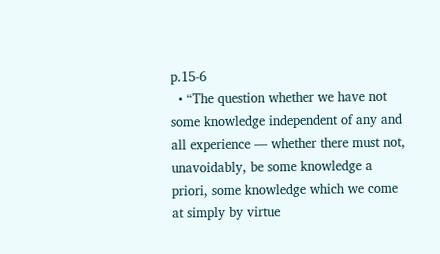p.15-6
  • “The question whether we have not some knowledge independent of any and all experience — whether there must not, unavoidably, be some knowledge a priori, some knowledge which we come at simply by virtue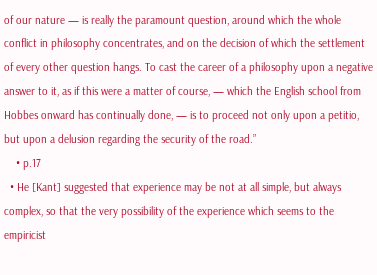of our nature — is really the paramount question, around which the whole conflict in philosophy concentrates, and on the decision of which the settlement of every other question hangs. To cast the career of a philosophy upon a negative answer to it, as if this were a matter of course, — which the English school from Hobbes onward has continually done, — is to proceed not only upon a petitio, but upon a delusion regarding the security of the road.”
    • p.17
  • He [Kant] suggested that experience may be not at all simple, but always complex, so that the very possibility of the experience which seems to the empiricist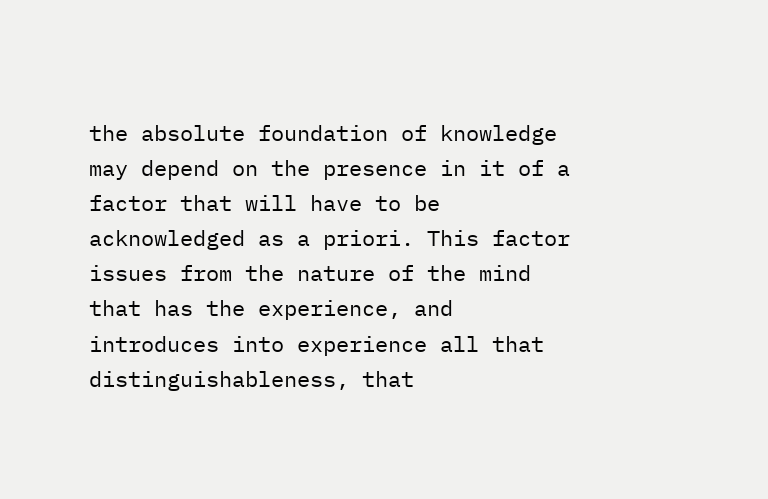the absolute foundation of knowledge may depend on the presence in it of a factor that will have to be acknowledged as a priori. This factor issues from the nature of the mind that has the experience, and introduces into experience all that distinguishableness, that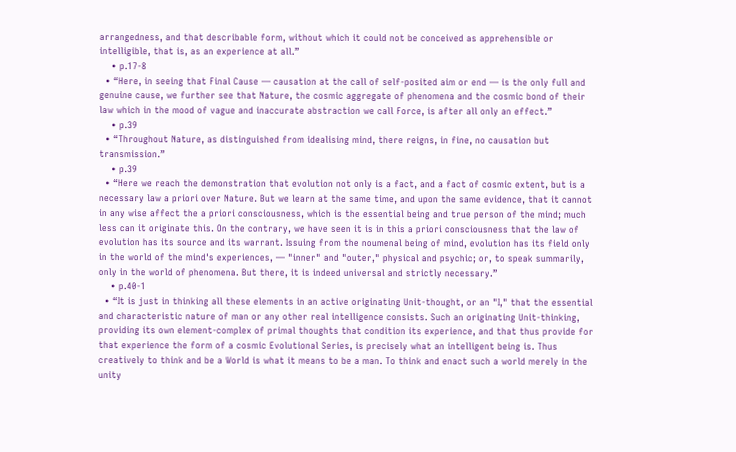arrangedness, and that describable form, without which it could not be conceived as apprehensible or intelligible, that is, as an experience at all.”
    • p.17-8
  • “Here, in seeing that Final Cause — causation at the call of self-posited aim or end — is the only full and genuine cause, we further see that Nature, the cosmic aggregate of phenomena and the cosmic bond of their law which in the mood of vague and inaccurate abstraction we call Force, is after all only an effect.”
    • p.39
  • “Throughout Nature, as distinguished from idealising mind, there reigns, in fine, no causation but transmission.”
    • p.39
  • “Here we reach the demonstration that evolution not only is a fact, and a fact of cosmic extent, but is a necessary law a priori over Nature. But we learn at the same time, and upon the same evidence, that it cannot in any wise affect the a priori consciousness, which is the essential being and true person of the mind; much less can it originate this. On the contrary, we have seen it is in this a priori consciousness that the law of evolution has its source and its warrant. Issuing from the noumenal being of mind, evolution has its field only in the world of the mind's experiences, — "inner" and "outer," physical and psychic; or, to speak summarily, only in the world of phenomena. But there, it is indeed universal and strictly necessary.”
    • p.40-1
  • “It is just in thinking all these elements in an active originating Unit-thought, or an "I," that the essential and characteristic nature of man or any other real intelligence consists. Such an originating Unit-thinking, providing its own element-complex of primal thoughts that condition its experience, and that thus provide for that experience the form of a cosmic Evolutional Series, is precisely what an intelligent being is. Thus creatively to think and be a World is what it means to be a man. To think and enact such a world merely in the unity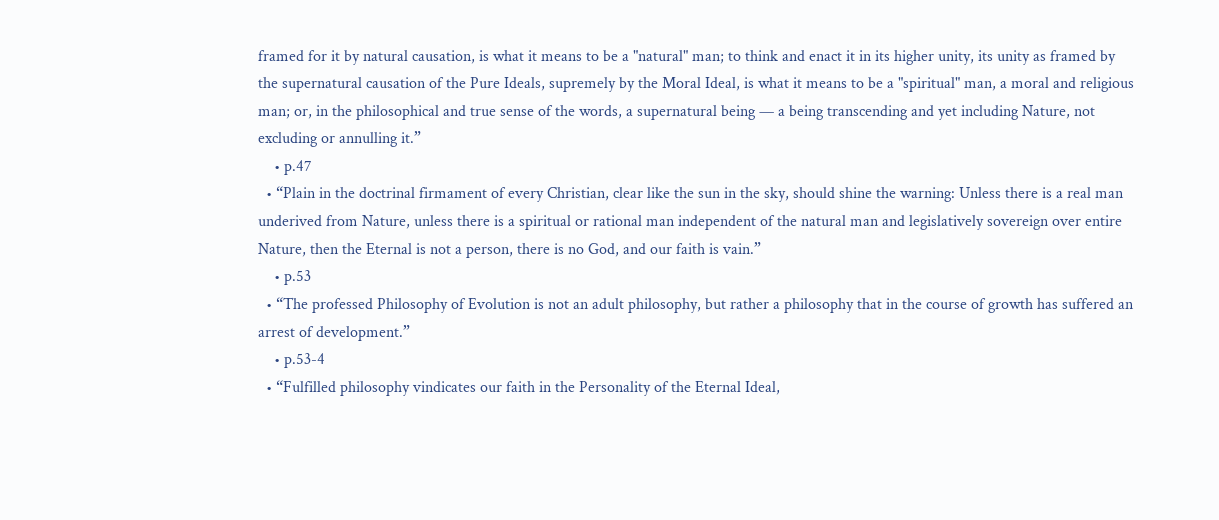framed for it by natural causation, is what it means to be a "natural" man; to think and enact it in its higher unity, its unity as framed by the supernatural causation of the Pure Ideals, supremely by the Moral Ideal, is what it means to be a "spiritual" man, a moral and religious man; or, in the philosophical and true sense of the words, a supernatural being — a being transcending and yet including Nature, not excluding or annulling it.”
    • p.47
  • “Plain in the doctrinal firmament of every Christian, clear like the sun in the sky, should shine the warning: Unless there is a real man underived from Nature, unless there is a spiritual or rational man independent of the natural man and legislatively sovereign over entire Nature, then the Eternal is not a person, there is no God, and our faith is vain.”
    • p.53
  • “The professed Philosophy of Evolution is not an adult philosophy, but rather a philosophy that in the course of growth has suffered an arrest of development.”
    • p.53-4
  • “Fulfilled philosophy vindicates our faith in the Personality of the Eternal Ideal,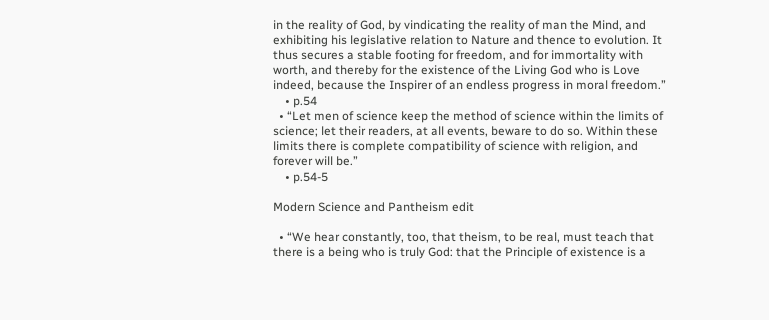in the reality of God, by vindicating the reality of man the Mind, and exhibiting his legislative relation to Nature and thence to evolution. It thus secures a stable footing for freedom, and for immortality with worth, and thereby for the existence of the Living God who is Love indeed, because the Inspirer of an endless progress in moral freedom.”
    • p.54
  • “Let men of science keep the method of science within the limits of science; let their readers, at all events, beware to do so. Within these limits there is complete compatibility of science with religion, and forever will be.”
    • p.54-5

Modern Science and Pantheism edit

  • “We hear constantly, too, that theism, to be real, must teach that there is a being who is truly God: that the Principle of existence is a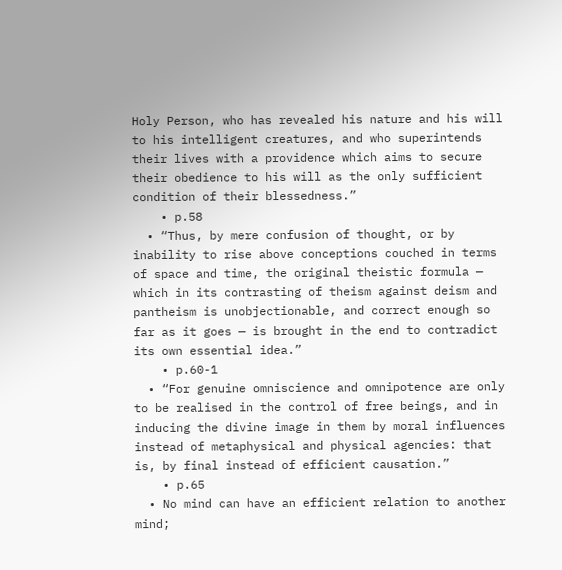Holy Person, who has revealed his nature and his will to his intelligent creatures, and who superintends their lives with a providence which aims to secure their obedience to his will as the only sufficient condition of their blessedness.”
    • p.58
  • “Thus, by mere confusion of thought, or by inability to rise above conceptions couched in terms of space and time, the original theistic formula — which in its contrasting of theism against deism and pantheism is unobjectionable, and correct enough so far as it goes — is brought in the end to contradict its own essential idea.”
    • p.60-1
  • “For genuine omniscience and omnipotence are only to be realised in the control of free beings, and in inducing the divine image in them by moral influences instead of metaphysical and physical agencies: that is, by final instead of efficient causation.”
    • p.65
  • No mind can have an efficient relation to another mind;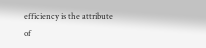efficiency is the attribute of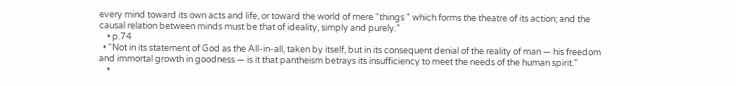every mind toward its own acts and life, or toward the world of mere "things " which forms the theatre of its action; and the causal relation between minds must be that of ideality, simply and purely.”
    • p.74
  • “Not in its statement of God as the All-in-all, taken by itself, but in its consequent denial of the reality of man — his freedom and immortal growth in goodness — is it that pantheism betrays its insufficiency to meet the needs of the human spirit.”
    •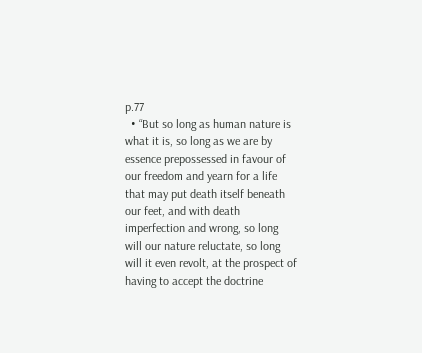p.77
  • “But so long as human nature is what it is, so long as we are by essence prepossessed in favour of our freedom and yearn for a life that may put death itself beneath our feet, and with death imperfection and wrong, so long will our nature reluctate, so long will it even revolt, at the prospect of having to accept the doctrine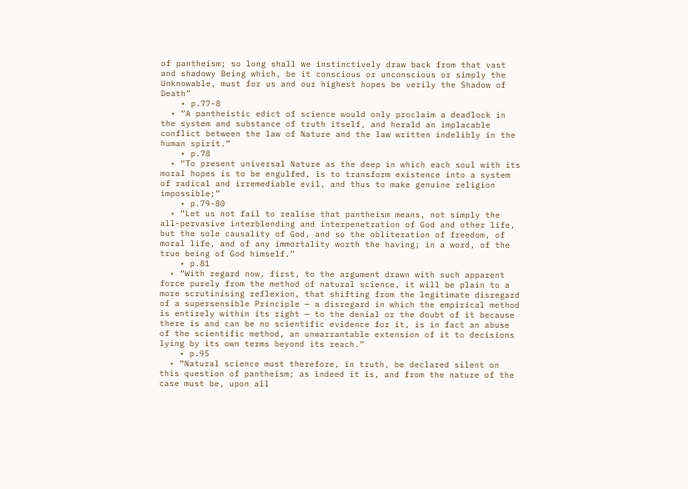of pantheism; so long shall we instinctively draw back from that vast and shadowy Being which, be it conscious or unconscious or simply the Unknowable, must for us and our highest hopes be verily the Shadow of Death”
    • p.77-8
  • “A pantheistic edict of science would only proclaim a deadlock in the system and substance of truth itself, and herald an implacable conflict between the law of Nature and the law written indelibly in the human spirit.”
    • p.78
  • “To present universal Nature as the deep in which each soul with its moral hopes is to be engulfed, is to transform existence into a system of radical and irremediable evil, and thus to make genuine religion impossible;”
    • p.79-80
  • “Let us not fail to realise that pantheism means, not simply the all-pervasive interblending and interpenetration of God and other life, but the sole causality of God, and so the obliteration of freedom, of moral life, and of any immortality worth the having; in a word, of the true being of God himself.”
    • p.81
  • “With regard now, first, to the argument drawn with such apparent force purely from the method of natural science, it will be plain to a more scrutinising reflexion, that shifting from the legitimate disregard of a supersensible Principle — a disregard in which the empirical method is entirely within its right — to the denial or the doubt of it because there is and can be no scientific evidence for it, is in fact an abuse of the scientific method, an unwarrantable extension of it to decisions lying by its own terms beyond its reach.”
    • p.95
  • “Natural science must therefore, in truth, be declared silent on this question of pantheism; as indeed it is, and from the nature of the case must be, upon all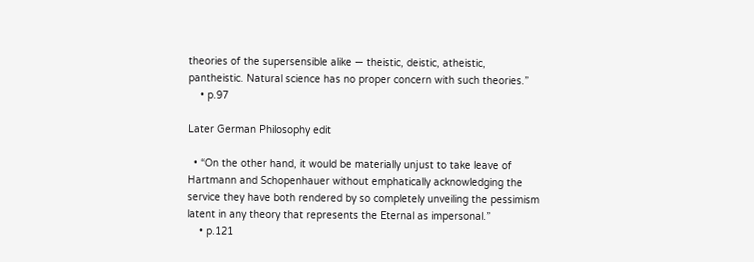theories of the supersensible alike — theistic, deistic, atheistic, pantheistic. Natural science has no proper concern with such theories.”
    • p.97

Later German Philosophy edit

  • “On the other hand, it would be materially unjust to take leave of Hartmann and Schopenhauer without emphatically acknowledging the service they have both rendered by so completely unveiling the pessimism latent in any theory that represents the Eternal as impersonal.”
    • p.121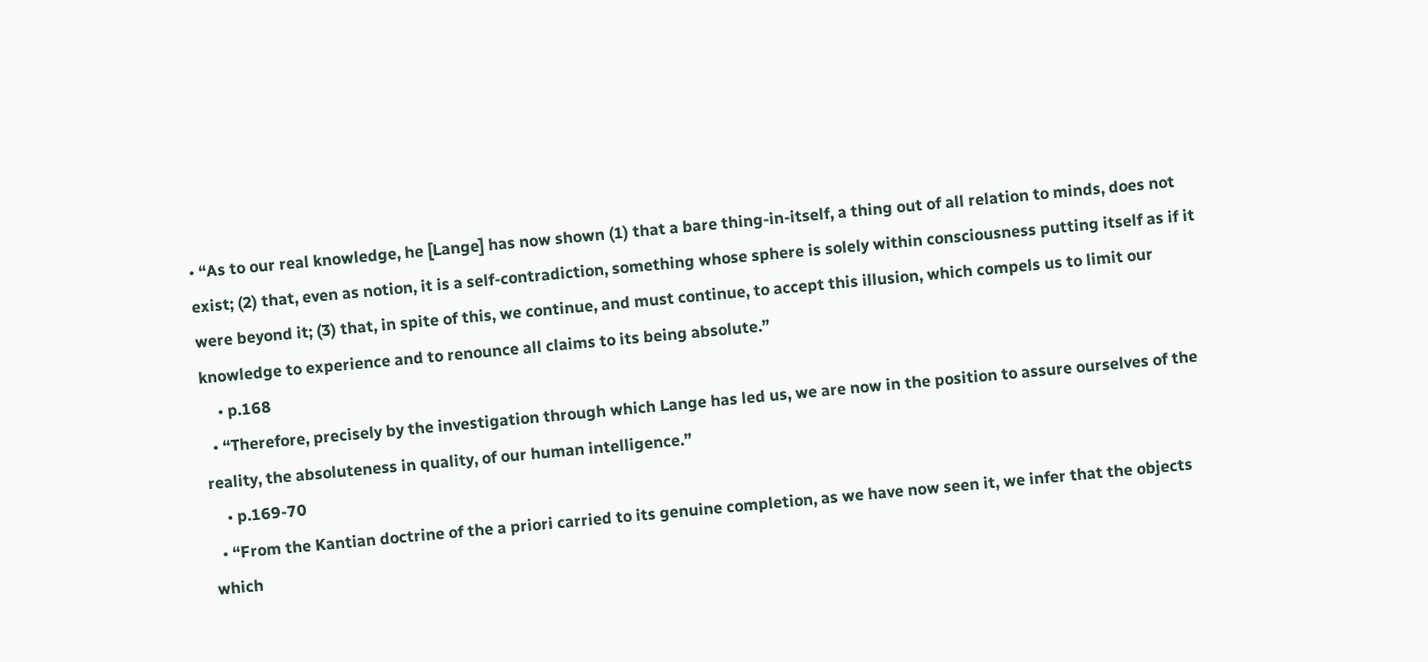• “As to our real knowledge, he [Lange] has now shown (1) that a bare thing-in-itself, a thing out of all relation to minds, does not exist; (2) that, even as notion, it is a self-contradiction, something whose sphere is solely within consciousness putting itself as if it were beyond it; (3) that, in spite of this, we continue, and must continue, to accept this illusion, which compels us to limit our knowledge to experience and to renounce all claims to its being absolute.”
    • p.168
  • “Therefore, precisely by the investigation through which Lange has led us, we are now in the position to assure ourselves of the reality, the absoluteness in quality, of our human intelligence.”
    • p.169-70
  • “From the Kantian doctrine of the a priori carried to its genuine completion, as we have now seen it, we infer that the objects which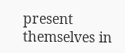present themselves in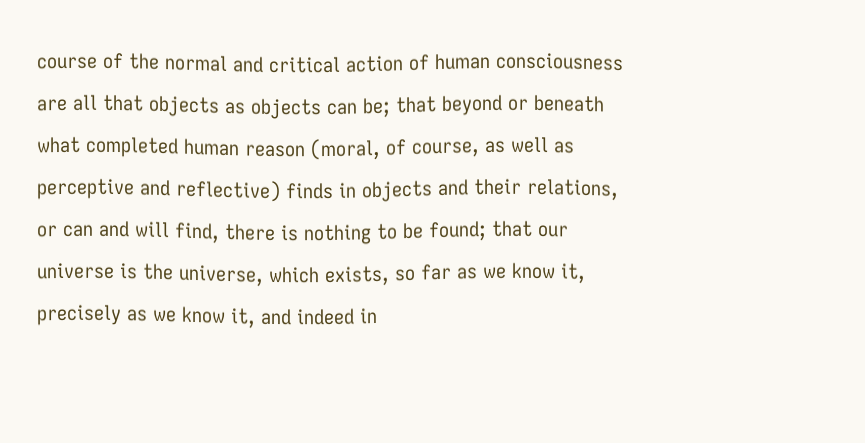course of the normal and critical action of human consciousness are all that objects as objects can be; that beyond or beneath what completed human reason (moral, of course, as well as perceptive and reflective) finds in objects and their relations, or can and will find, there is nothing to be found; that our universe is the universe, which exists, so far as we know it, precisely as we know it, and indeed in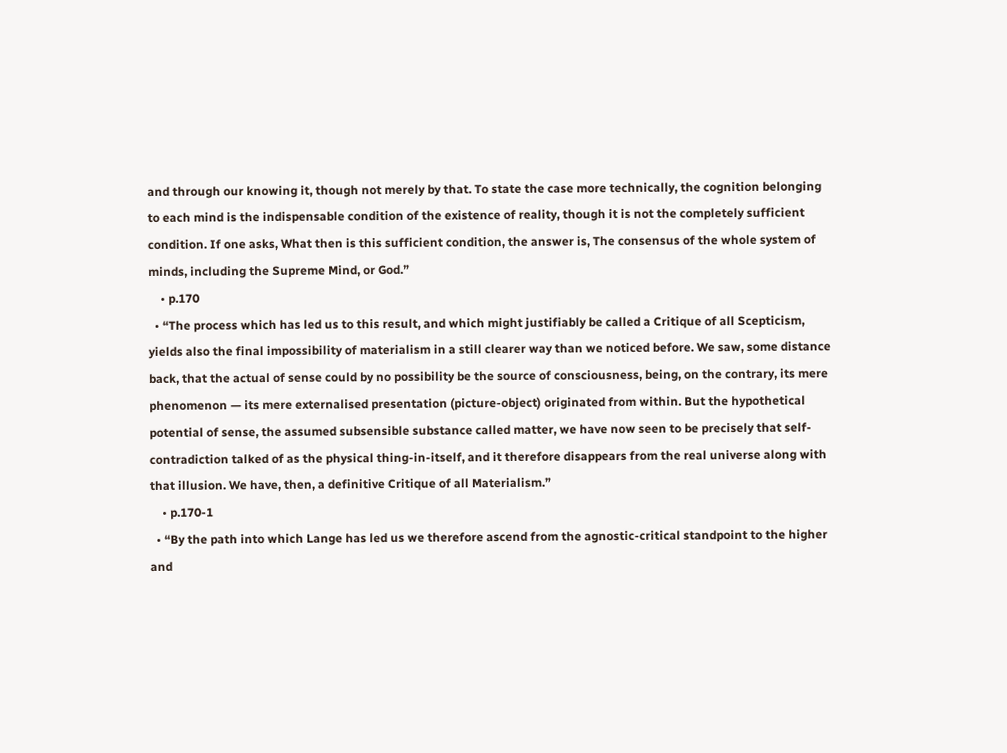and through our knowing it, though not merely by that. To state the case more technically, the cognition belonging to each mind is the indispensable condition of the existence of reality, though it is not the completely sufficient condition. If one asks, What then is this sufficient condition, the answer is, The consensus of the whole system of minds, including the Supreme Mind, or God.”
    • p.170
  • “The process which has led us to this result, and which might justifiably be called a Critique of all Scepticism, yields also the final impossibility of materialism in a still clearer way than we noticed before. We saw, some distance back, that the actual of sense could by no possibility be the source of consciousness, being, on the contrary, its mere phenomenon — its mere externalised presentation (picture-object) originated from within. But the hypothetical potential of sense, the assumed subsensible substance called matter, we have now seen to be precisely that self-contradiction talked of as the physical thing-in-itself, and it therefore disappears from the real universe along with that illusion. We have, then, a definitive Critique of all Materialism.”
    • p.170-1
  • “By the path into which Lange has led us we therefore ascend from the agnostic-critical standpoint to the higher and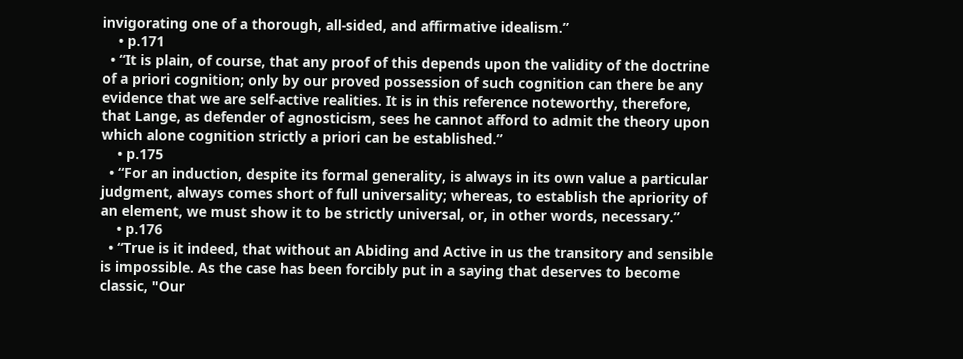invigorating one of a thorough, all-sided, and affirmative idealism.”
    • p.171
  • “It is plain, of course, that any proof of this depends upon the validity of the doctrine of a priori cognition; only by our proved possession of such cognition can there be any evidence that we are self-active realities. It is in this reference noteworthy, therefore, that Lange, as defender of agnosticism, sees he cannot afford to admit the theory upon which alone cognition strictly a priori can be established.”
    • p.175
  • “For an induction, despite its formal generality, is always in its own value a particular judgment, always comes short of full universality; whereas, to establish the apriority of an element, we must show it to be strictly universal, or, in other words, necessary.”
    • p.176
  • “True is it indeed, that without an Abiding and Active in us the transitory and sensible is impossible. As the case has been forcibly put in a saying that deserves to become classic, "Our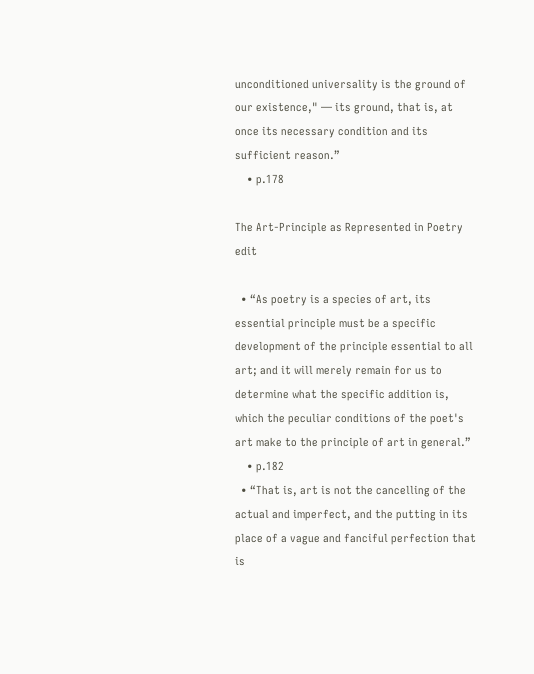unconditioned universality is the ground of our existence," — its ground, that is, at once its necessary condition and its sufficient reason.”
    • p.178

The Art-Principle as Represented in Poetry edit

  • “As poetry is a species of art, its essential principle must be a specific development of the principle essential to all art; and it will merely remain for us to determine what the specific addition is, which the peculiar conditions of the poet's art make to the principle of art in general.”
    • p.182
  • “That is, art is not the cancelling of the actual and imperfect, and the putting in its place of a vague and fanciful perfection that is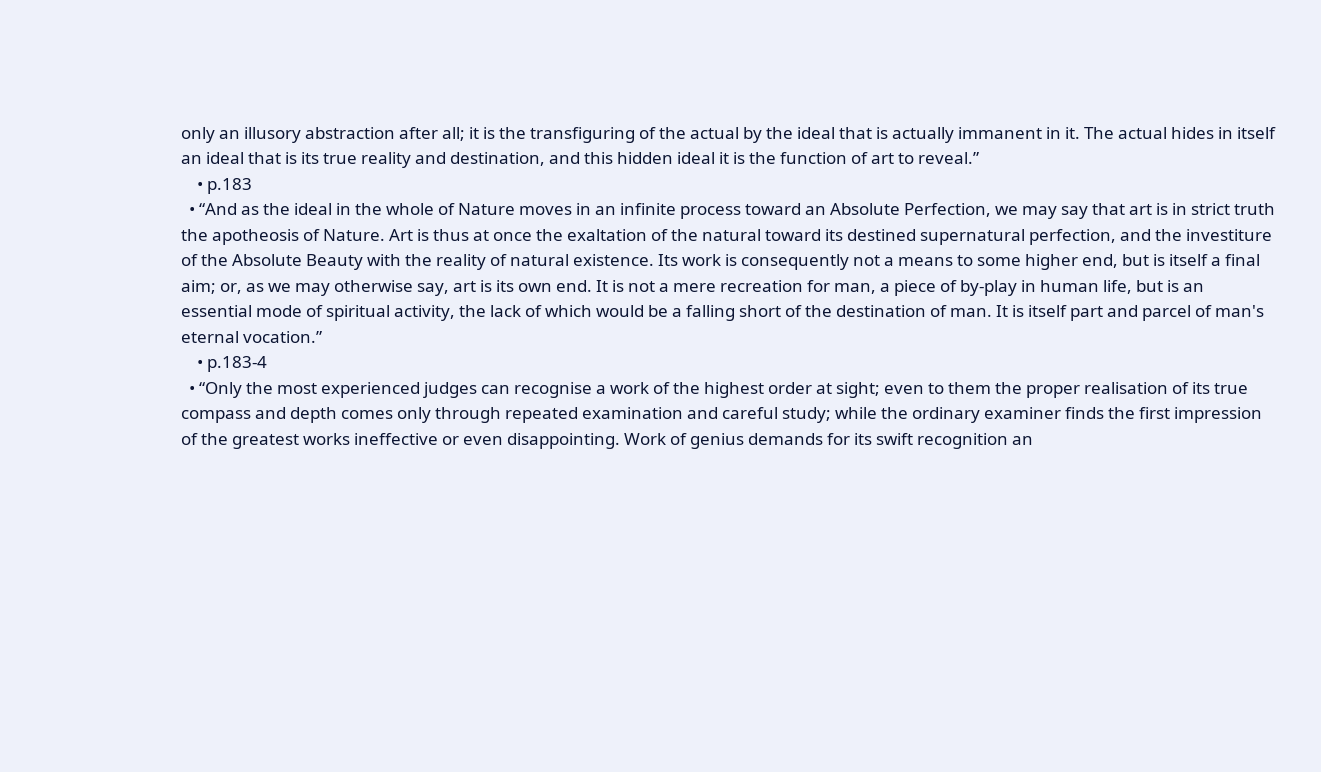only an illusory abstraction after all; it is the transfiguring of the actual by the ideal that is actually immanent in it. The actual hides in itself an ideal that is its true reality and destination, and this hidden ideal it is the function of art to reveal.”
    • p.183
  • “And as the ideal in the whole of Nature moves in an infinite process toward an Absolute Perfection, we may say that art is in strict truth the apotheosis of Nature. Art is thus at once the exaltation of the natural toward its destined supernatural perfection, and the investiture of the Absolute Beauty with the reality of natural existence. Its work is consequently not a means to some higher end, but is itself a final aim; or, as we may otherwise say, art is its own end. It is not a mere recreation for man, a piece of by-play in human life, but is an essential mode of spiritual activity, the lack of which would be a falling short of the destination of man. It is itself part and parcel of man's eternal vocation.”
    • p.183-4
  • “Only the most experienced judges can recognise a work of the highest order at sight; even to them the proper realisation of its true compass and depth comes only through repeated examination and careful study; while the ordinary examiner finds the first impression of the greatest works ineffective or even disappointing. Work of genius demands for its swift recognition an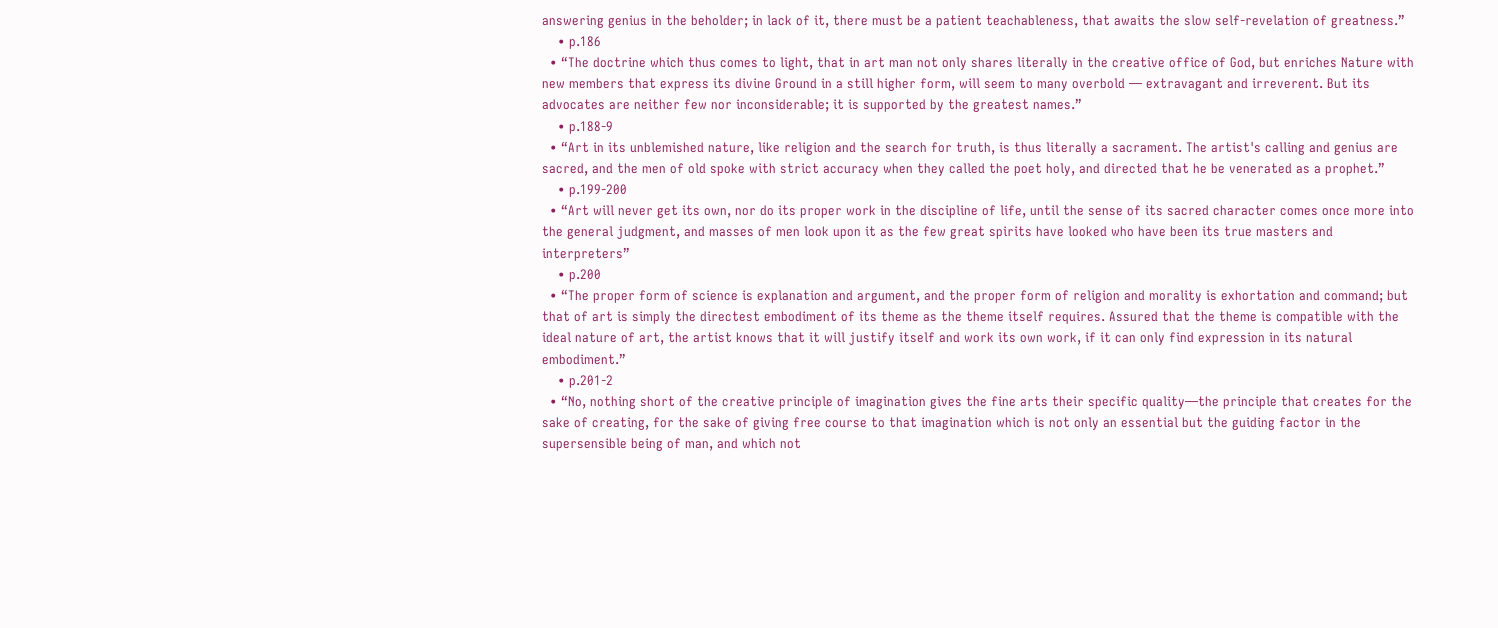answering genius in the beholder; in lack of it, there must be a patient teachableness, that awaits the slow self-revelation of greatness.”
    • p.186
  • “The doctrine which thus comes to light, that in art man not only shares literally in the creative office of God, but enriches Nature with new members that express its divine Ground in a still higher form, will seem to many overbold — extravagant and irreverent. But its advocates are neither few nor inconsiderable; it is supported by the greatest names.”
    • p.188-9
  • “Art in its unblemished nature, like religion and the search for truth, is thus literally a sacrament. The artist's calling and genius are sacred, and the men of old spoke with strict accuracy when they called the poet holy, and directed that he be venerated as a prophet.”
    • p.199-200
  • “Art will never get its own, nor do its proper work in the discipline of life, until the sense of its sacred character comes once more into the general judgment, and masses of men look upon it as the few great spirits have looked who have been its true masters and interpreters”
    • p.200
  • “The proper form of science is explanation and argument, and the proper form of religion and morality is exhortation and command; but that of art is simply the directest embodiment of its theme as the theme itself requires. Assured that the theme is compatible with the ideal nature of art, the artist knows that it will justify itself and work its own work, if it can only find expression in its natural embodiment.”
    • p.201-2
  • “No, nothing short of the creative principle of imagination gives the fine arts their specific quality—the principle that creates for the sake of creating, for the sake of giving free course to that imagination which is not only an essential but the guiding factor in the supersensible being of man, and which not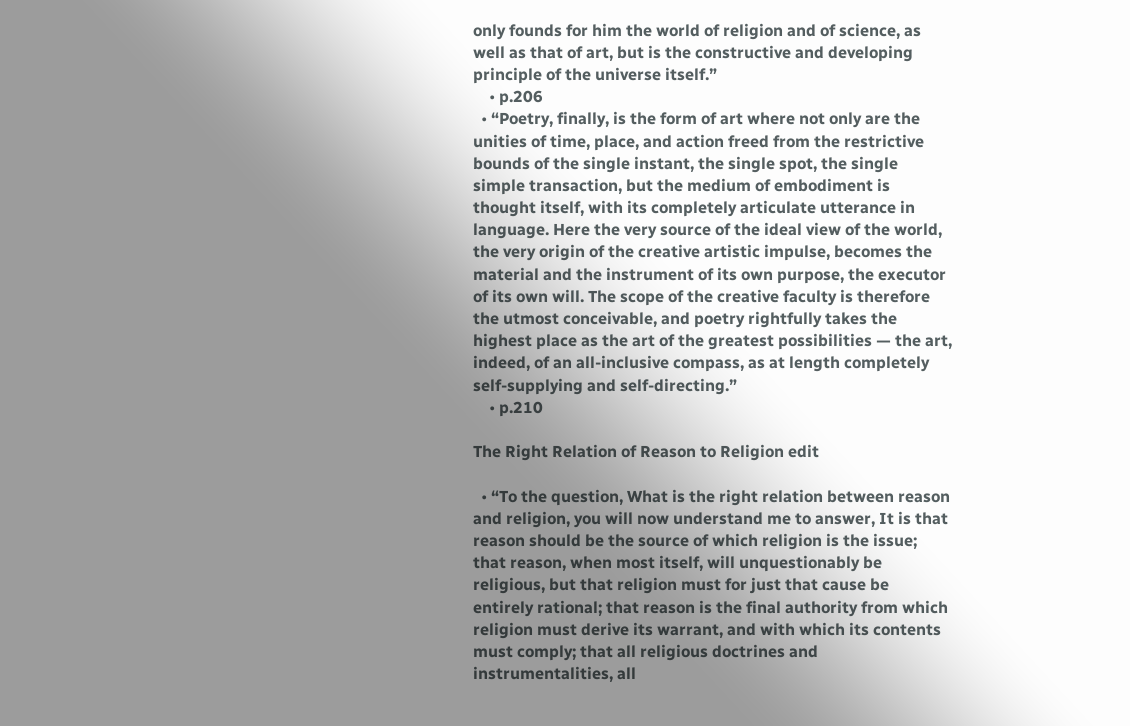only founds for him the world of religion and of science, as well as that of art, but is the constructive and developing principle of the universe itself.”
    • p.206
  • “Poetry, finally, is the form of art where not only are the unities of time, place, and action freed from the restrictive bounds of the single instant, the single spot, the single simple transaction, but the medium of embodiment is thought itself, with its completely articulate utterance in language. Here the very source of the ideal view of the world, the very origin of the creative artistic impulse, becomes the material and the instrument of its own purpose, the executor of its own will. The scope of the creative faculty is therefore the utmost conceivable, and poetry rightfully takes the highest place as the art of the greatest possibilities — the art, indeed, of an all-inclusive compass, as at length completely self-supplying and self-directing.”
    • p.210

The Right Relation of Reason to Religion edit

  • “To the question, What is the right relation between reason and religion, you will now understand me to answer, It is that reason should be the source of which religion is the issue; that reason, when most itself, will unquestionably be religious, but that religion must for just that cause be entirely rational; that reason is the final authority from which religion must derive its warrant, and with which its contents must comply; that all religious doctrines and instrumentalities, all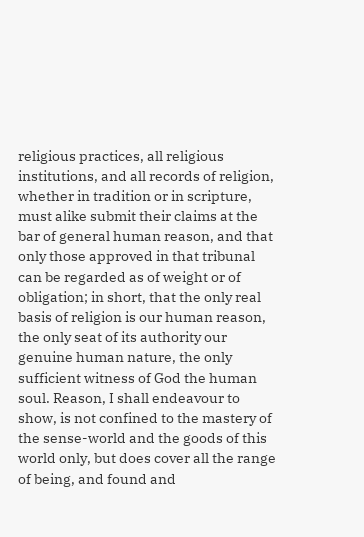religious practices, all religious institutions, and all records of religion, whether in tradition or in scripture, must alike submit their claims at the bar of general human reason, and that only those approved in that tribunal can be regarded as of weight or of obligation; in short, that the only real basis of religion is our human reason, the only seat of its authority our genuine human nature, the only sufficient witness of God the human soul. Reason, I shall endeavour to show, is not confined to the mastery of the sense-world and the goods of this world only, but does cover all the range of being, and found and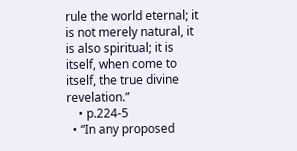rule the world eternal; it is not merely natural, it is also spiritual; it is itself, when come to itself, the true divine revelation.”
    • p.224-5
  • “In any proposed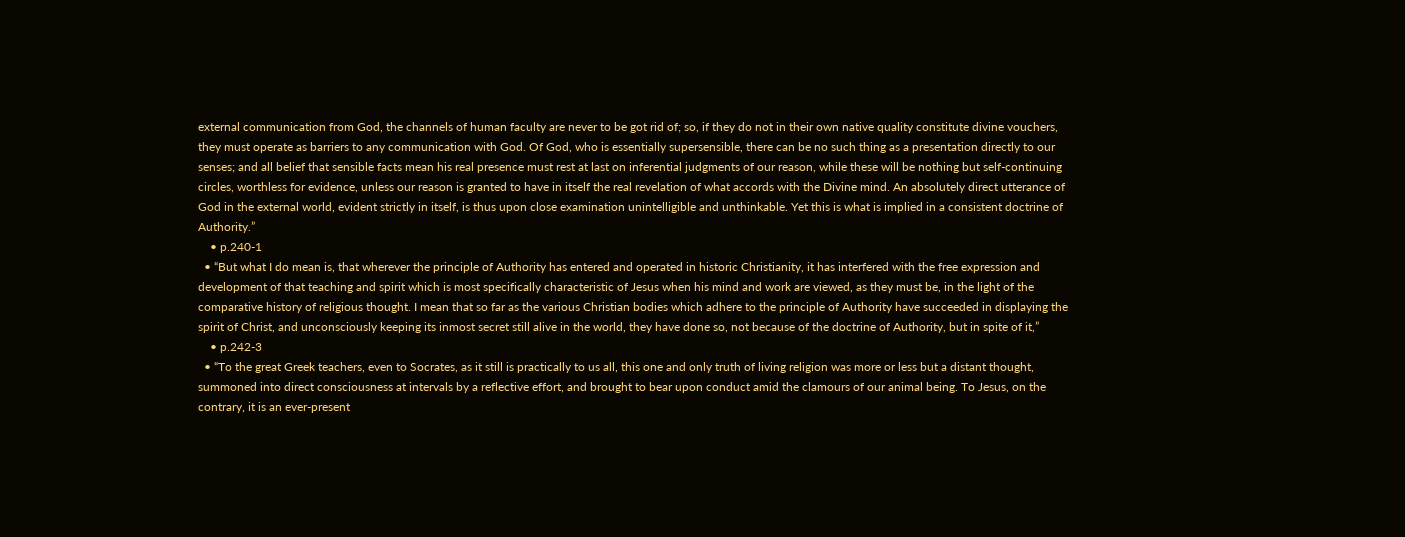external communication from God, the channels of human faculty are never to be got rid of; so, if they do not in their own native quality constitute divine vouchers, they must operate as barriers to any communication with God. Of God, who is essentially supersensible, there can be no such thing as a presentation directly to our senses; and all belief that sensible facts mean his real presence must rest at last on inferential judgments of our reason, while these will be nothing but self-continuing circles, worthless for evidence, unless our reason is granted to have in itself the real revelation of what accords with the Divine mind. An absolutely direct utterance of God in the external world, evident strictly in itself, is thus upon close examination unintelligible and unthinkable. Yet this is what is implied in a consistent doctrine of Authority.”
    • p.240-1
  • “But what I do mean is, that wherever the principle of Authority has entered and operated in historic Christianity, it has interfered with the free expression and development of that teaching and spirit which is most specifically characteristic of Jesus when his mind and work are viewed, as they must be, in the light of the comparative history of religious thought. I mean that so far as the various Christian bodies which adhere to the principle of Authority have succeeded in displaying the spirit of Christ, and unconsciously keeping its inmost secret still alive in the world, they have done so, not because of the doctrine of Authority, but in spite of it,”
    • p.242-3
  • “To the great Greek teachers, even to Socrates, as it still is practically to us all, this one and only truth of living religion was more or less but a distant thought, summoned into direct consciousness at intervals by a reflective effort, and brought to bear upon conduct amid the clamours of our animal being. To Jesus, on the contrary, it is an ever-present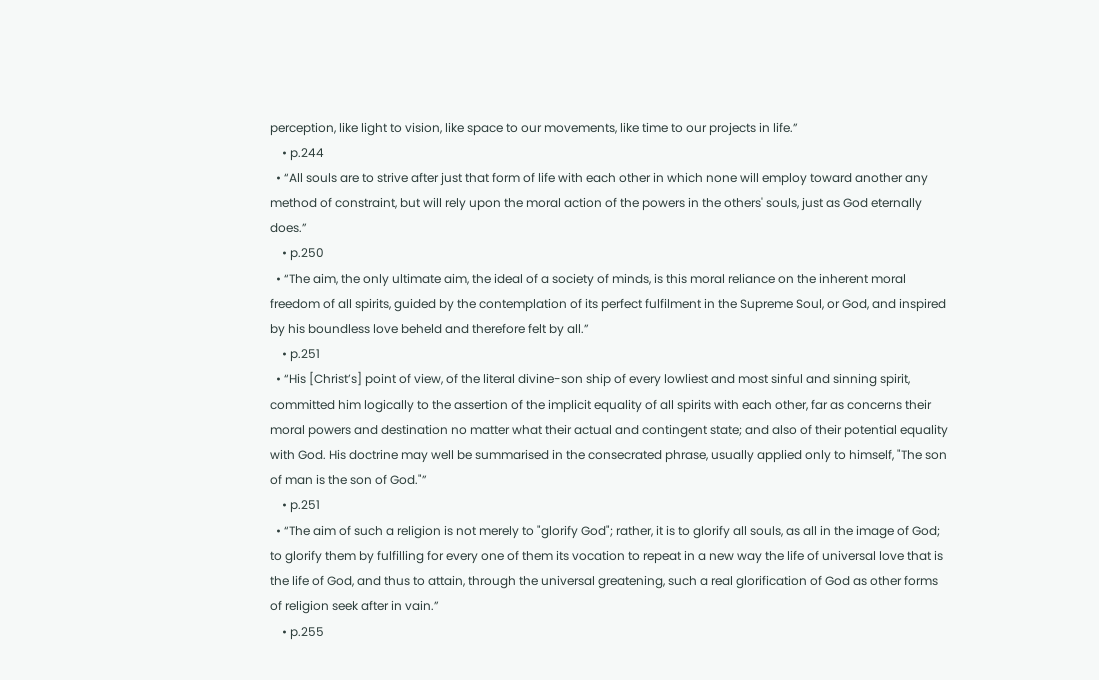perception, like light to vision, like space to our movements, like time to our projects in life.”
    • p.244
  • “All souls are to strive after just that form of life with each other in which none will employ toward another any method of constraint, but will rely upon the moral action of the powers in the others' souls, just as God eternally does.”
    • p.250
  • “The aim, the only ultimate aim, the ideal of a society of minds, is this moral reliance on the inherent moral freedom of all spirits, guided by the contemplation of its perfect fulfilment in the Supreme Soul, or God, and inspired by his boundless love beheld and therefore felt by all.”
    • p.251
  • “His [Christ’s] point of view, of the literal divine-son ship of every lowliest and most sinful and sinning spirit, committed him logically to the assertion of the implicit equality of all spirits with each other, far as concerns their moral powers and destination no matter what their actual and contingent state; and also of their potential equality with God. His doctrine may well be summarised in the consecrated phrase, usually applied only to himself, "The son of man is the son of God."”
    • p.251
  • “The aim of such a religion is not merely to "glorify God"; rather, it is to glorify all souls, as all in the image of God; to glorify them by fulfilling for every one of them its vocation to repeat in a new way the life of universal love that is the life of God, and thus to attain, through the universal greatening, such a real glorification of God as other forms of religion seek after in vain.”
    • p.255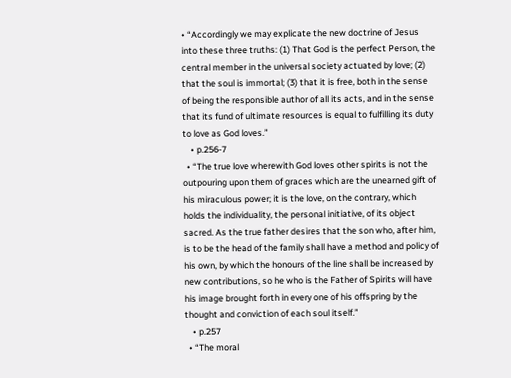• “Accordingly we may explicate the new doctrine of Jesus into these three truths: (1) That God is the perfect Person, the central member in the universal society actuated by love; (2) that the soul is immortal; (3) that it is free, both in the sense of being the responsible author of all its acts, and in the sense that its fund of ultimate resources is equal to fulfilling its duty to love as God loves.”
    • p.256-7
  • “The true love wherewith God loves other spirits is not the outpouring upon them of graces which are the unearned gift of his miraculous power; it is the love, on the contrary, which holds the individuality, the personal initiative, of its object sacred. As the true father desires that the son who, after him, is to be the head of the family shall have a method and policy of his own, by which the honours of the line shall be increased by new contributions, so he who is the Father of Spirits will have his image brought forth in every one of his offspring by the thought and conviction of each soul itself.”
    • p.257
  • “The moral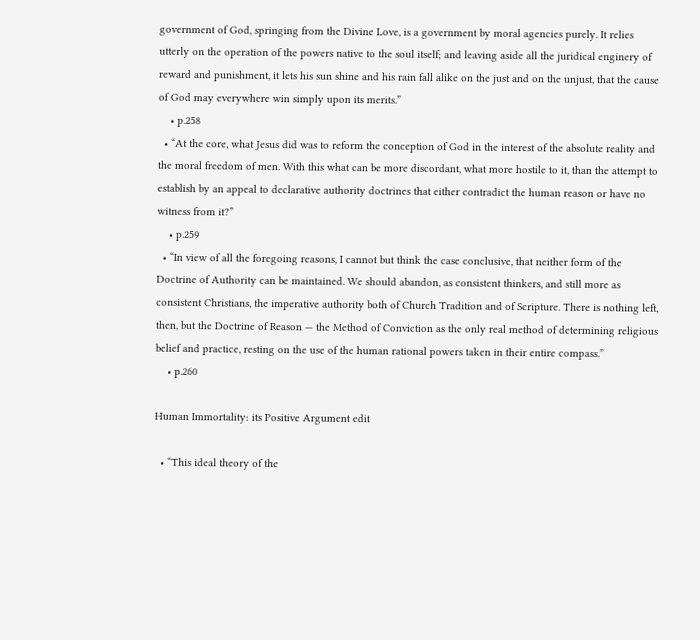government of God, springing from the Divine Love, is a government by moral agencies purely. It relies utterly on the operation of the powers native to the soul itself; and leaving aside all the juridical enginery of reward and punishment, it lets his sun shine and his rain fall alike on the just and on the unjust, that the cause of God may everywhere win simply upon its merits.”
    • p.258
  • “At the core, what Jesus did was to reform the conception of God in the interest of the absolute reality and the moral freedom of men. With this what can be more discordant, what more hostile to it, than the attempt to establish by an appeal to declarative authority doctrines that either contradict the human reason or have no witness from it?”
    • p.259
  • “In view of all the foregoing reasons, I cannot but think the case conclusive, that neither form of the Doctrine of Authority can be maintained. We should abandon, as consistent thinkers, and still more as consistent Christians, the imperative authority both of Church Tradition and of Scripture. There is nothing left, then, but the Doctrine of Reason — the Method of Conviction as the only real method of determining religious belief and practice, resting on the use of the human rational powers taken in their entire compass.”
    • p.260

Human Immortality: its Positive Argument edit

  • “This ideal theory of the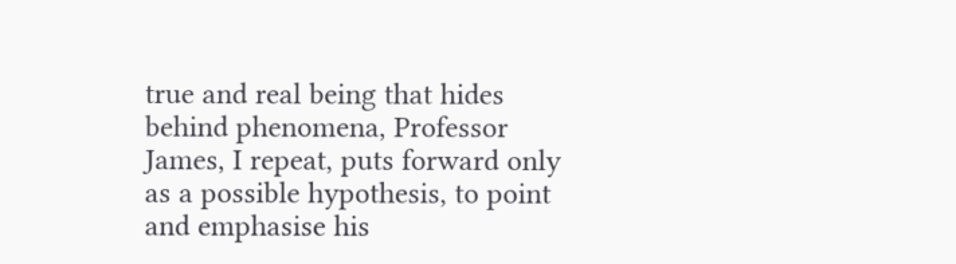true and real being that hides behind phenomena, Professor James, I repeat, puts forward only as a possible hypothesis, to point and emphasise his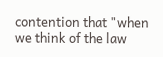contention that "when we think of the law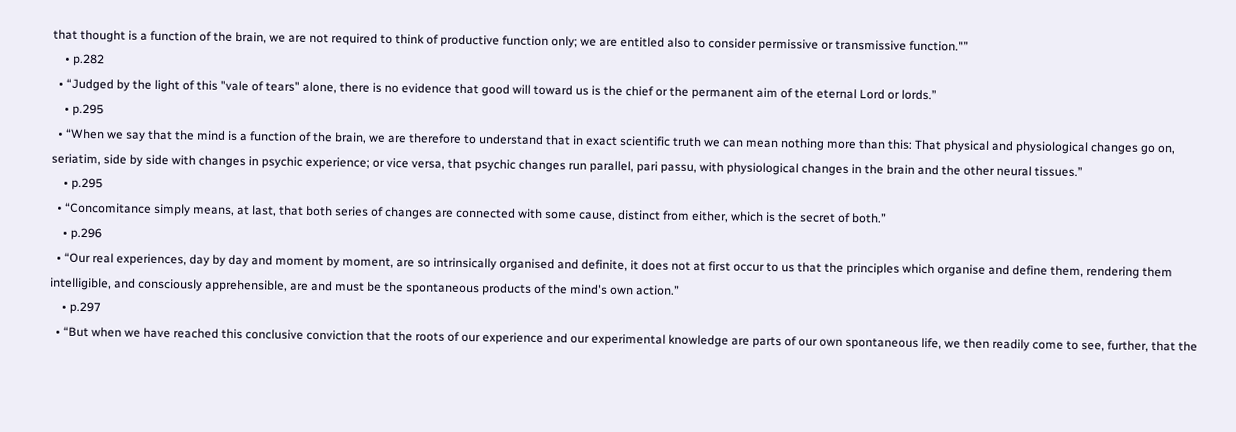that thought is a function of the brain, we are not required to think of productive function only; we are entitled also to consider permissive or transmissive function."”
    • p.282
  • “Judged by the light of this "vale of tears" alone, there is no evidence that good will toward us is the chief or the permanent aim of the eternal Lord or lords.”
    • p.295
  • “When we say that the mind is a function of the brain, we are therefore to understand that in exact scientific truth we can mean nothing more than this: That physical and physiological changes go on, seriatim, side by side with changes in psychic experience; or vice versa, that psychic changes run parallel, pari passu, with physiological changes in the brain and the other neural tissues.”
    • p.295
  • “Concomitance simply means, at last, that both series of changes are connected with some cause, distinct from either, which is the secret of both.”
    • p.296
  • “Our real experiences, day by day and moment by moment, are so intrinsically organised and definite, it does not at first occur to us that the principles which organise and define them, rendering them intelligible, and consciously apprehensible, are and must be the spontaneous products of the mind's own action.”
    • p.297
  • “But when we have reached this conclusive conviction that the roots of our experience and our experimental knowledge are parts of our own spontaneous life, we then readily come to see, further, that the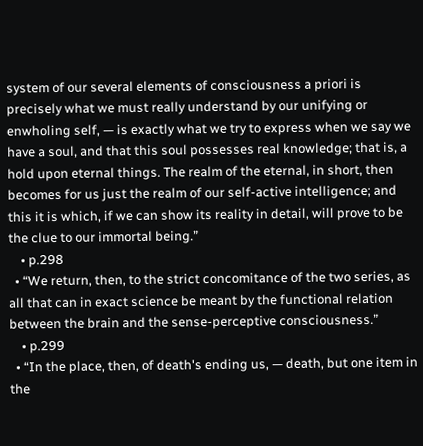system of our several elements of consciousness a priori is precisely what we must really understand by our unifying or enwholing self, — is exactly what we try to express when we say we have a soul, and that this soul possesses real knowledge; that is, a hold upon eternal things. The realm of the eternal, in short, then becomes for us just the realm of our self-active intelligence; and this it is which, if we can show its reality in detail, will prove to be the clue to our immortal being.”
    • p.298
  • “We return, then, to the strict concomitance of the two series, as all that can in exact science be meant by the functional relation between the brain and the sense-perceptive consciousness.”
    • p.299
  • “In the place, then, of death's ending us, — death, but one item in the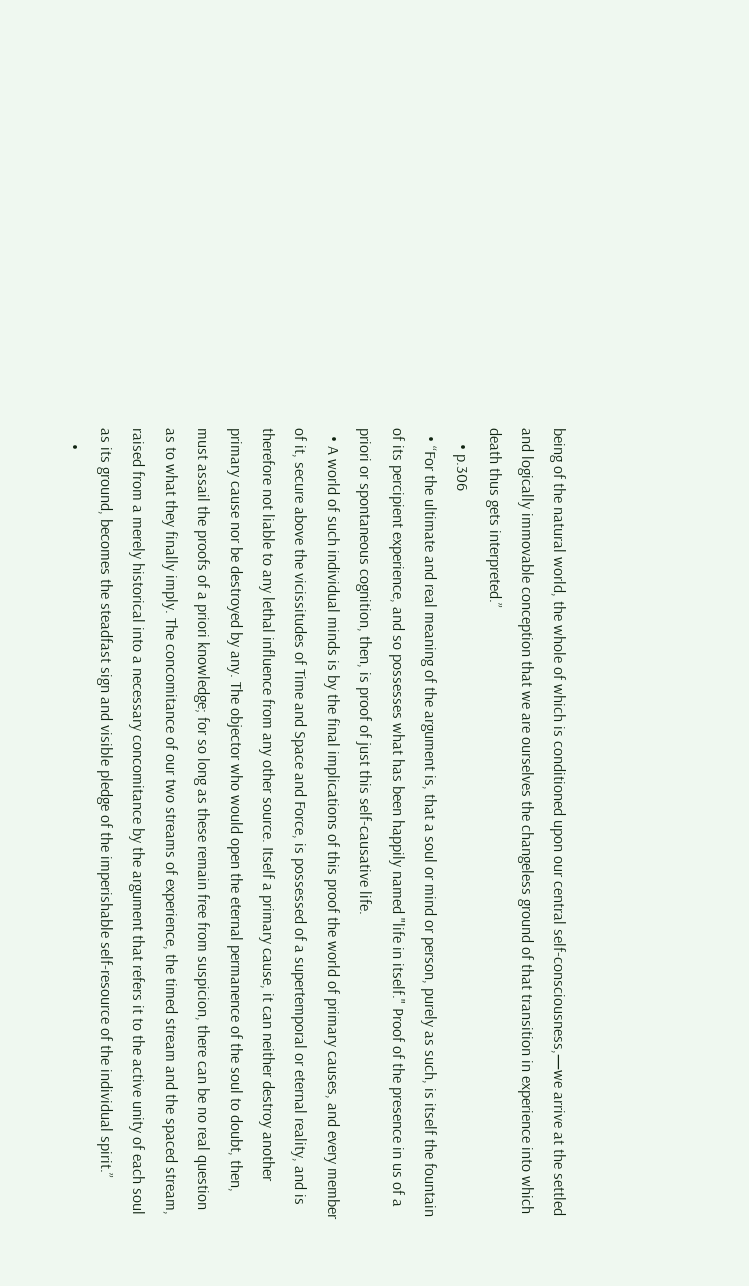being of the natural world, the whole of which is conditioned upon our central self-consciousness,—we arrive at the settled and logically immovable conception that we are ourselves the changeless ground of that transition in experience into which death thus gets interpreted.”
    • p.306
  • “For the ultimate and real meaning of the argument is, that a soul or mind or person, purely as such, is itself the fountain of its percipient experience, and so possesses what has been happily named "life in itself." Proof of the presence in us of a priori or spontaneous cognition, then, is proof of just this self-causative life.
  • A world of such individual minds is by the final implications of this proof the world of primary causes, and every member of it, secure above the vicissitudes of Time and Space and Force, is possessed of a supertemporal or eternal reality, and is therefore not liable to any lethal influence from any other source. Itself a primary cause, it can neither destroy another primary cause nor be destroyed by any. The objector who would open the eternal permanence of the soul to doubt, then, must assail the proofs of a priori knowledge; for so long as these remain free from suspicion, there can be no real question as to what they finally imply. The concomitance of our two streams of experience, the timed stream and the spaced stream, raised from a merely historical into a necessary concomitance by the argument that refers it to the active unity of each soul as its ground, becomes the steadfast sign and visible pledge of the imperishable self-resource of the individual spirit.”
    •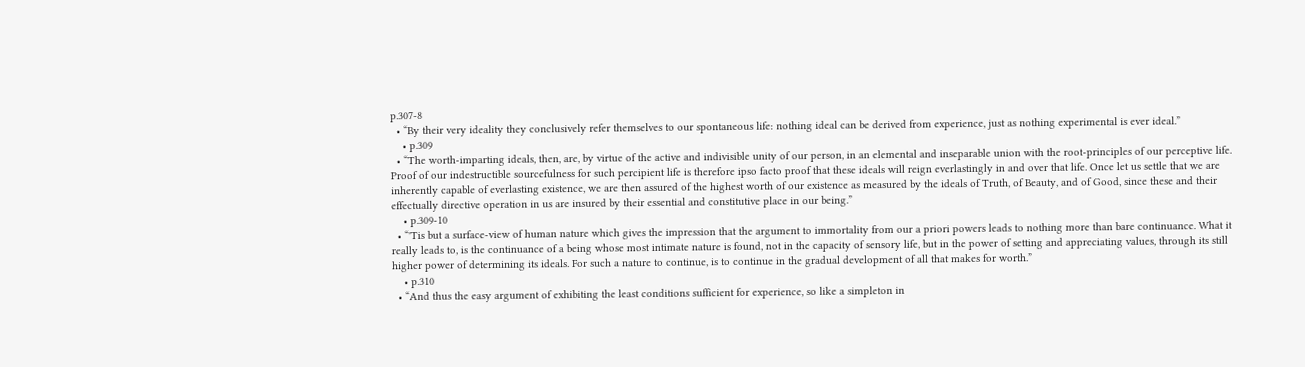p.307-8
  • “By their very ideality they conclusively refer themselves to our spontaneous life: nothing ideal can be derived from experience, just as nothing experimental is ever ideal.”
    • p.309
  • “The worth-imparting ideals, then, are, by virtue of the active and indivisible unity of our person, in an elemental and inseparable union with the root-principles of our perceptive life. Proof of our indestructible sourcefulness for such percipient life is therefore ipso facto proof that these ideals will reign everlastingly in and over that life. Once let us settle that we are inherently capable of everlasting existence, we are then assured of the highest worth of our existence as measured by the ideals of Truth, of Beauty, and of Good, since these and their effectually directive operation in us are insured by their essential and constitutive place in our being.”
    • p.309-10
  • “'Tis but a surface-view of human nature which gives the impression that the argument to immortality from our a priori powers leads to nothing more than bare continuance. What it really leads to, is the continuance of a being whose most intimate nature is found, not in the capacity of sensory life, but in the power of setting and appreciating values, through its still higher power of determining its ideals. For such a nature to continue, is to continue in the gradual development of all that makes for worth.”
    • p.310
  • “And thus the easy argument of exhibiting the least conditions sufficient for experience, so like a simpleton in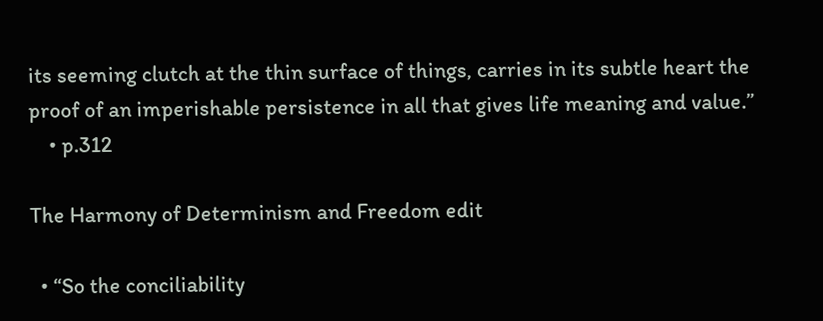its seeming clutch at the thin surface of things, carries in its subtle heart the proof of an imperishable persistence in all that gives life meaning and value.”
    • p.312

The Harmony of Determinism and Freedom edit

  • “So the conciliability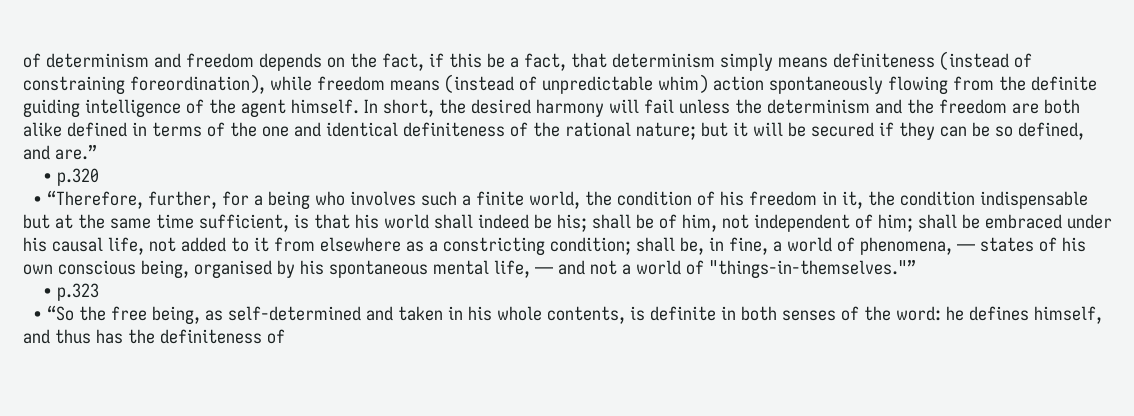of determinism and freedom depends on the fact, if this be a fact, that determinism simply means definiteness (instead of constraining foreordination), while freedom means (instead of unpredictable whim) action spontaneously flowing from the definite guiding intelligence of the agent himself. In short, the desired harmony will fail unless the determinism and the freedom are both alike defined in terms of the one and identical definiteness of the rational nature; but it will be secured if they can be so defined, and are.”
    • p.320
  • “Therefore, further, for a being who involves such a finite world, the condition of his freedom in it, the condition indispensable but at the same time sufficient, is that his world shall indeed be his; shall be of him, not independent of him; shall be embraced under his causal life, not added to it from elsewhere as a constricting condition; shall be, in fine, a world of phenomena, — states of his own conscious being, organised by his spontaneous mental life, — and not a world of "things-in-themselves."”
    • p.323
  • “So the free being, as self-determined and taken in his whole contents, is definite in both senses of the word: he defines himself, and thus has the definiteness of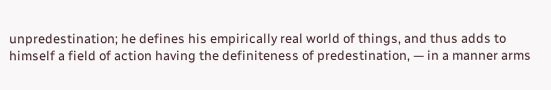unpredestination; he defines his empirically real world of things, and thus adds to himself a field of action having the definiteness of predestination, — in a manner arms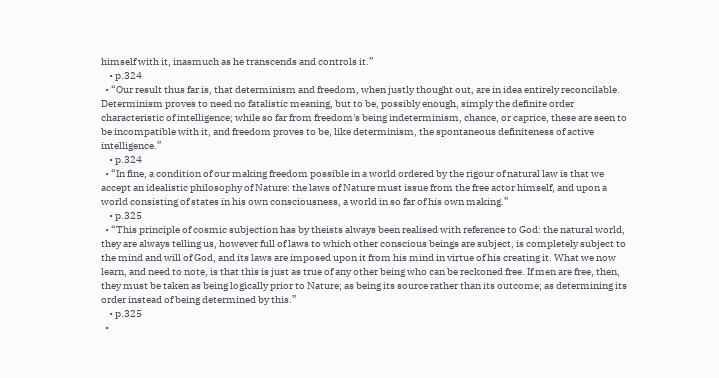himself with it, inasmuch as he transcends and controls it.”
    • p.324
  • “Our result thus far is, that determinism and freedom, when justly thought out, are in idea entirely reconcilable. Determinism proves to need no fatalistic meaning, but to be, possibly enough, simply the definite order characteristic of intelligence; while so far from freedom's being indeterminism, chance, or caprice, these are seen to be incompatible with it, and freedom proves to be, like determinism, the spontaneous definiteness of active intelligence.”
    • p.324
  • “In fine, a condition of our making freedom possible in a world ordered by the rigour of natural law is that we accept an idealistic philosophy of Nature: the laws of Nature must issue from the free actor himself, and upon a world consisting of states in his own consciousness, a world in so far of his own making.”
    • p.325
  • “This principle of cosmic subjection has by theists always been realised with reference to God: the natural world, they are always telling us, however full of laws to which other conscious beings are subject, is completely subject to the mind and will of God, and its laws are imposed upon it from his mind in virtue of his creating it. What we now learn, and need to note, is that this is just as true of any other being who can be reckoned free. If men are free, then, they must be taken as being logically prior to Nature; as being its source rather than its outcome; as determining its order instead of being determined by this.”
    • p.325
  •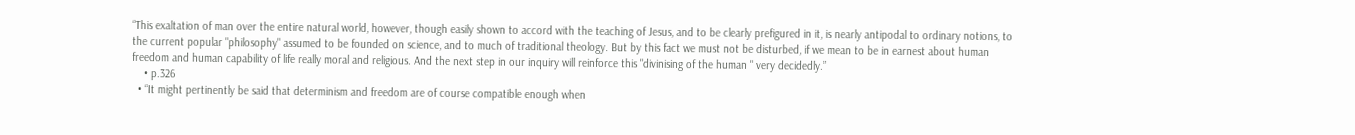“This exaltation of man over the entire natural world, however, though easily shown to accord with the teaching of Jesus, and to be clearly prefigured in it, is nearly antipodal to ordinary notions, to the current popular "philosophy" assumed to be founded on science, and to much of traditional theology. But by this fact we must not be disturbed, if we mean to be in earnest about human freedom and human capability of life really moral and religious. And the next step in our inquiry will reinforce this "divinising of the human " very decidedly.”
    • p.326
  • “It might pertinently be said that determinism and freedom are of course compatible enough when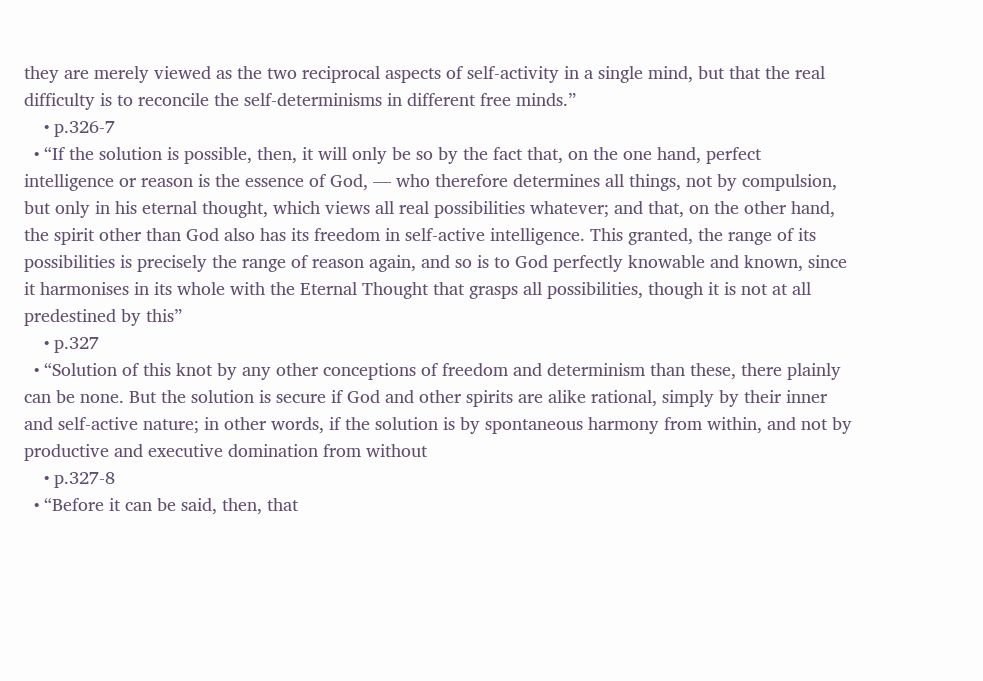they are merely viewed as the two reciprocal aspects of self-activity in a single mind, but that the real difficulty is to reconcile the self-determinisms in different free minds.”
    • p.326-7
  • “If the solution is possible, then, it will only be so by the fact that, on the one hand, perfect intelligence or reason is the essence of God, — who therefore determines all things, not by compulsion, but only in his eternal thought, which views all real possibilities whatever; and that, on the other hand, the spirit other than God also has its freedom in self-active intelligence. This granted, the range of its possibilities is precisely the range of reason again, and so is to God perfectly knowable and known, since it harmonises in its whole with the Eternal Thought that grasps all possibilities, though it is not at all predestined by this”
    • p.327
  • “Solution of this knot by any other conceptions of freedom and determinism than these, there plainly can be none. But the solution is secure if God and other spirits are alike rational, simply by their inner and self-active nature; in other words, if the solution is by spontaneous harmony from within, and not by productive and executive domination from without
    • p.327-8
  • “Before it can be said, then, that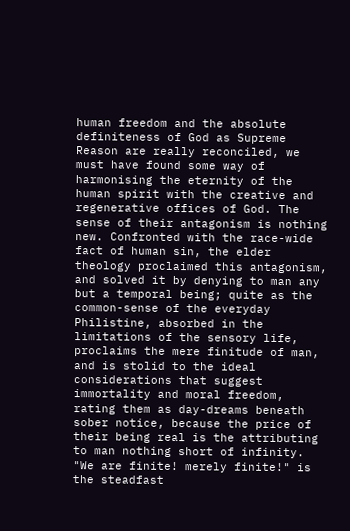human freedom and the absolute definiteness of God as Supreme Reason are really reconciled, we must have found some way of harmonising the eternity of the human spirit with the creative and regenerative offices of God. The sense of their antagonism is nothing new. Confronted with the race-wide fact of human sin, the elder theology proclaimed this antagonism, and solved it by denying to man any but a temporal being; quite as the common-sense of the everyday Philistine, absorbed in the limitations of the sensory life, proclaims the mere finitude of man, and is stolid to the ideal considerations that suggest immortality and moral freedom, rating them as day-dreams beneath sober notice, because the price of their being real is the attributing to man nothing short of infinity. "We are finite! merely finite!" is the steadfast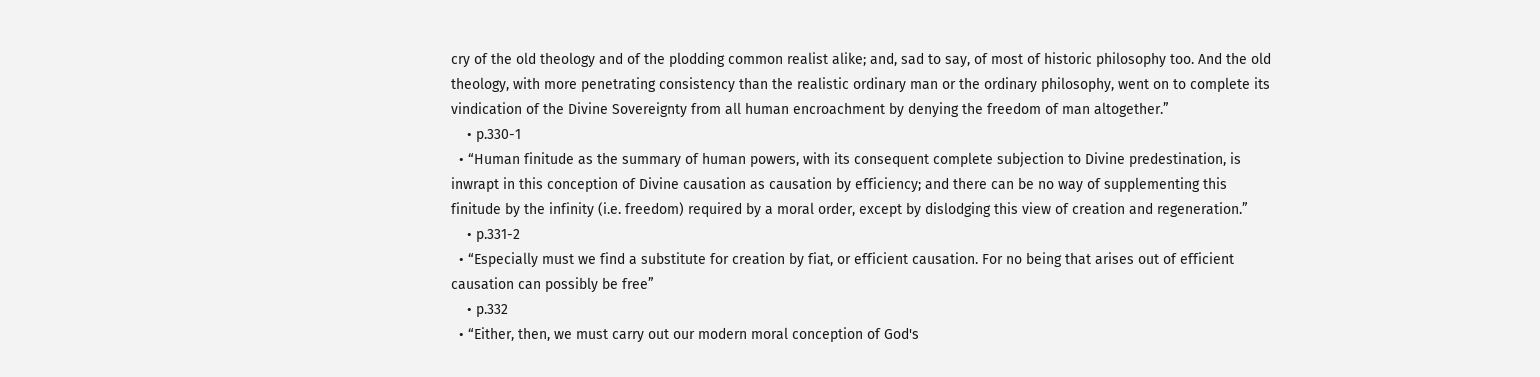cry of the old theology and of the plodding common realist alike; and, sad to say, of most of historic philosophy too. And the old theology, with more penetrating consistency than the realistic ordinary man or the ordinary philosophy, went on to complete its vindication of the Divine Sovereignty from all human encroachment by denying the freedom of man altogether.”
    • p.330-1
  • “Human finitude as the summary of human powers, with its consequent complete subjection to Divine predestination, is inwrapt in this conception of Divine causation as causation by efficiency; and there can be no way of supplementing this finitude by the infinity (i.e. freedom) required by a moral order, except by dislodging this view of creation and regeneration.”
    • p.331-2
  • “Especially must we find a substitute for creation by fiat, or efficient causation. For no being that arises out of efficient causation can possibly be free”
    • p.332
  • “Either, then, we must carry out our modern moral conception of God's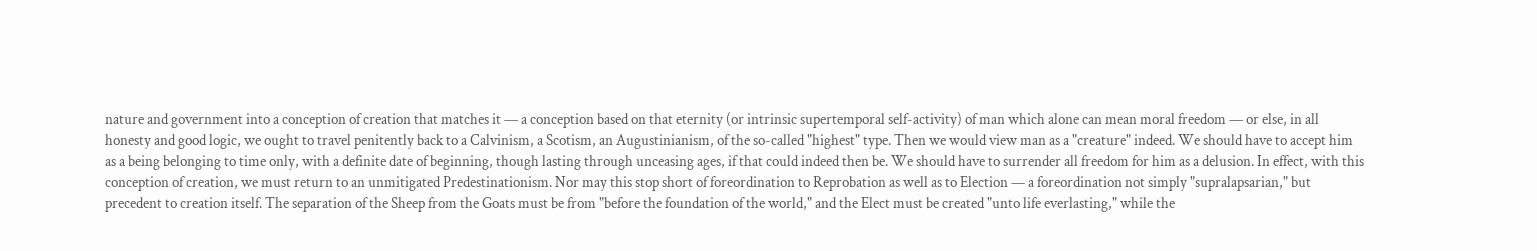nature and government into a conception of creation that matches it — a conception based on that eternity (or intrinsic supertemporal self-activity) of man which alone can mean moral freedom — or else, in all honesty and good logic, we ought to travel penitently back to a Calvinism, a Scotism, an Augustinianism, of the so-called "highest" type. Then we would view man as a "creature" indeed. We should have to accept him as a being belonging to time only, with a definite date of beginning, though lasting through unceasing ages, if that could indeed then be. We should have to surrender all freedom for him as a delusion. In effect, with this conception of creation, we must return to an unmitigated Predestinationism. Nor may this stop short of foreordination to Reprobation as well as to Election — a foreordination not simply "supralapsarian," but precedent to creation itself. The separation of the Sheep from the Goats must be from "before the foundation of the world," and the Elect must be created "unto life everlasting," while the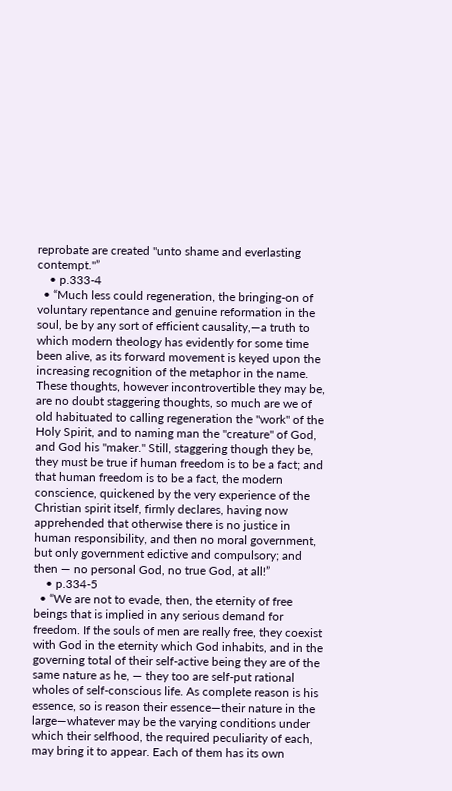reprobate are created "unto shame and everlasting contempt."”
    • p.333-4
  • “Much less could regeneration, the bringing-on of voluntary repentance and genuine reformation in the soul, be by any sort of efficient causality,—a truth to which modern theology has evidently for some time been alive, as its forward movement is keyed upon the increasing recognition of the metaphor in the name. These thoughts, however incontrovertible they may be, are no doubt staggering thoughts, so much are we of old habituated to calling regeneration the "work" of the Holy Spirit, and to naming man the "creature" of God, and God his "maker." Still, staggering though they be, they must be true if human freedom is to be a fact; and that human freedom is to be a fact, the modern conscience, quickened by the very experience of the Christian spirit itself, firmly declares, having now apprehended that otherwise there is no justice in human responsibility, and then no moral government, but only government edictive and compulsory; and then — no personal God, no true God, at all!”
    • p.334-5
  • “We are not to evade, then, the eternity of free beings that is implied in any serious demand for freedom. If the souls of men are really free, they coexist with God in the eternity which God inhabits, and in the governing total of their self-active being they are of the same nature as he, — they too are self-put rational wholes of self-conscious life. As complete reason is his essence, so is reason their essence—their nature in the large—whatever may be the varying conditions under which their selfhood, the required peculiarity of each, may bring it to appear. Each of them has its own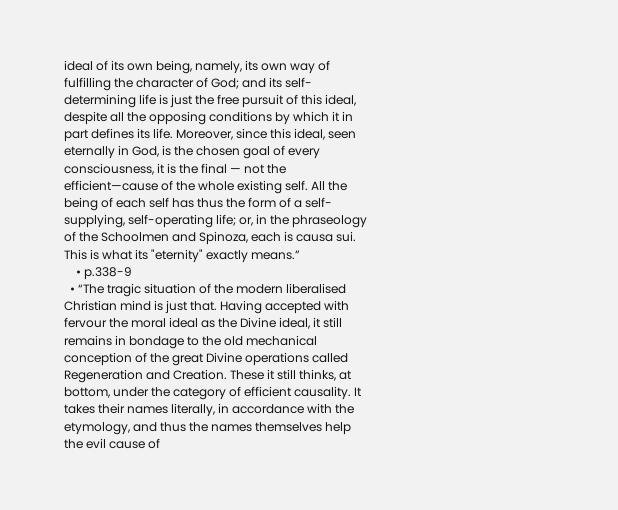ideal of its own being, namely, its own way of fulfilling the character of God; and its self-determining life is just the free pursuit of this ideal, despite all the opposing conditions by which it in part defines its life. Moreover, since this ideal, seen eternally in God, is the chosen goal of every consciousness, it is the final — not the efficient—cause of the whole existing self. All the being of each self has thus the form of a self-supplying, self-operating life; or, in the phraseology of the Schoolmen and Spinoza, each is causa sui. This is what its "eternity" exactly means.”
    • p.338-9
  • “The tragic situation of the modern liberalised Christian mind is just that. Having accepted with fervour the moral ideal as the Divine ideal, it still remains in bondage to the old mechanical conception of the great Divine operations called Regeneration and Creation. These it still thinks, at bottom, under the category of efficient causality. It takes their names literally, in accordance with the etymology, and thus the names themselves help the evil cause of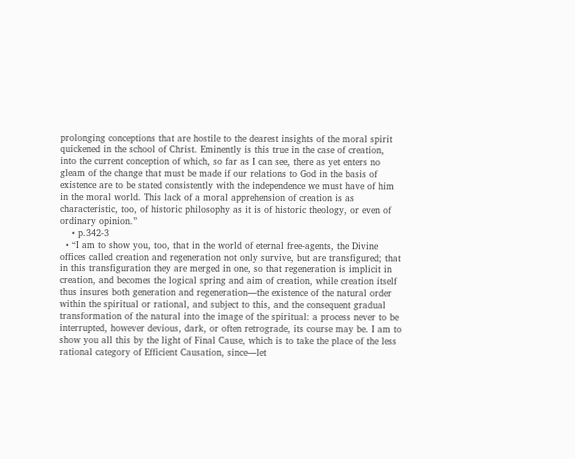prolonging conceptions that are hostile to the dearest insights of the moral spirit quickened in the school of Christ. Eminently is this true in the case of creation, into the current conception of which, so far as I can see, there as yet enters no gleam of the change that must be made if our relations to God in the basis of existence are to be stated consistently with the independence we must have of him in the moral world. This lack of a moral apprehension of creation is as characteristic, too, of historic philosophy as it is of historic theology, or even of ordinary opinion.”
    • p.342-3
  • “I am to show you, too, that in the world of eternal free-agents, the Divine offices called creation and regeneration not only survive, but are transfigured; that in this transfiguration they are merged in one, so that regeneration is implicit in creation, and becomes the logical spring and aim of creation, while creation itself thus insures both generation and regeneration—the existence of the natural order within the spiritual or rational, and subject to this, and the consequent gradual transformation of the natural into the image of the spiritual: a process never to be interrupted, however devious, dark, or often retrograde, its course may be. I am to show you all this by the light of Final Cause, which is to take the place of the less rational category of Efficient Causation, since—let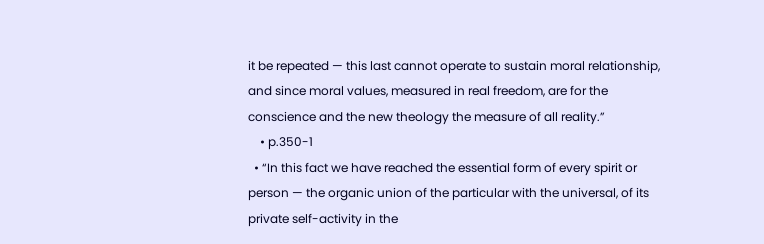it be repeated — this last cannot operate to sustain moral relationship, and since moral values, measured in real freedom, are for the conscience and the new theology the measure of all reality.”
    • p.350-1
  • “In this fact we have reached the essential form of every spirit or person — the organic union of the particular with the universal, of its private self-activity in the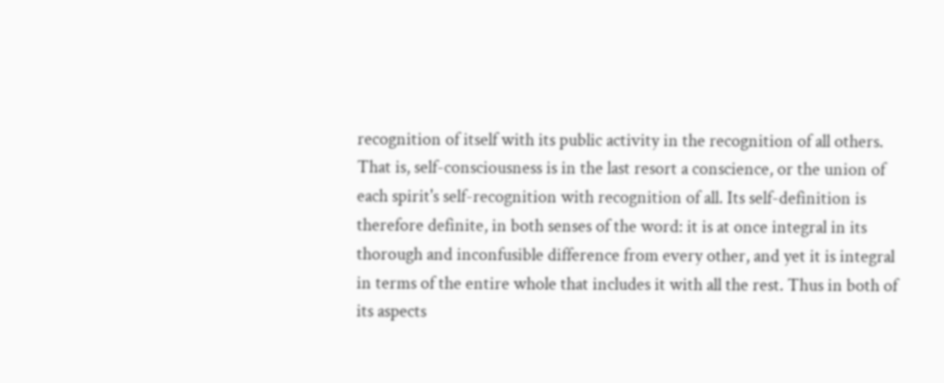recognition of itself with its public activity in the recognition of all others. That is, self-consciousness is in the last resort a conscience, or the union of each spirit's self-recognition with recognition of all. Its self-definition is therefore definite, in both senses of the word: it is at once integral in its thorough and inconfusible difference from every other, and yet it is integral in terms of the entire whole that includes it with all the rest. Thus in both of its aspects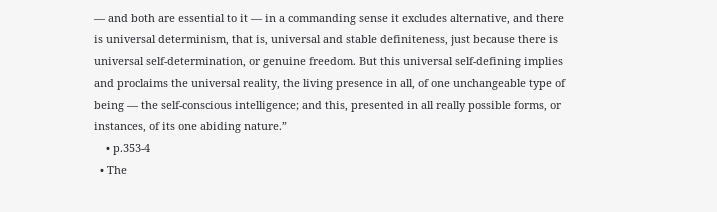— and both are essential to it — in a commanding sense it excludes alternative, and there is universal determinism, that is, universal and stable definiteness, just because there is universal self-determination, or genuine freedom. But this universal self-defining implies and proclaims the universal reality, the living presence in all, of one unchangeable type of being — the self-conscious intelligence; and this, presented in all really possible forms, or instances, of its one abiding nature.”
    • p.353-4
  • The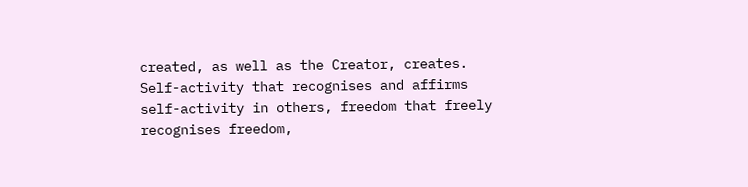created, as well as the Creator, creates. Self-activity that recognises and affirms self-activity in others, freedom that freely recognises freedom,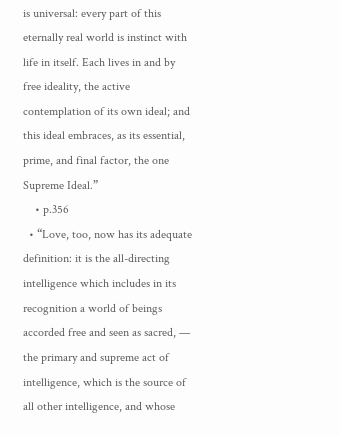is universal: every part of this eternally real world is instinct with life in itself. Each lives in and by free ideality, the active contemplation of its own ideal; and this ideal embraces, as its essential, prime, and final factor, the one Supreme Ideal.”
    • p.356
  • “Love, too, now has its adequate definition: it is the all-directing intelligence which includes in its recognition a world of beings accorded free and seen as sacred, — the primary and supreme act of intelligence, which is the source of all other intelligence, and whose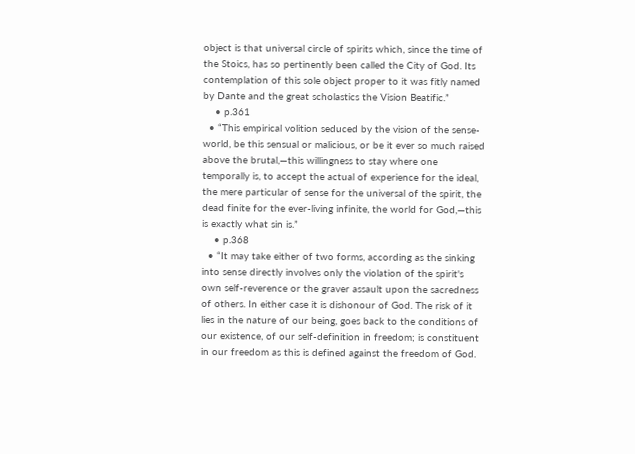object is that universal circle of spirits which, since the time of the Stoics, has so pertinently been called the City of God. Its contemplation of this sole object proper to it was fitly named by Dante and the great scholastics the Vision Beatific.”
    • p.361
  • “This empirical volition seduced by the vision of the sense-world, be this sensual or malicious, or be it ever so much raised above the brutal,—this willingness to stay where one temporally is, to accept the actual of experience for the ideal, the mere particular of sense for the universal of the spirit, the dead finite for the ever-living infinite, the world for God,—this is exactly what sin is.”
    • p.368
  • “It may take either of two forms, according as the sinking into sense directly involves only the violation of the spirit's own self-reverence or the graver assault upon the sacredness of others. In either case it is dishonour of God. The risk of it lies in the nature of our being, goes back to the conditions of our existence, of our self-definition in freedom; is constituent in our freedom as this is defined against the freedom of God.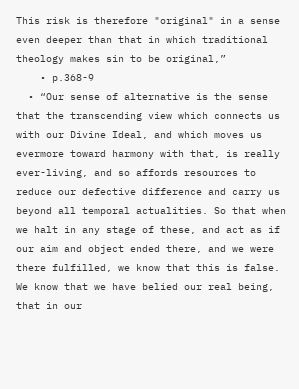This risk is therefore "original" in a sense even deeper than that in which traditional theology makes sin to be original,”
    • p.368-9
  • “Our sense of alternative is the sense that the transcending view which connects us with our Divine Ideal, and which moves us evermore toward harmony with that, is really ever-living, and so affords resources to reduce our defective difference and carry us beyond all temporal actualities. So that when we halt in any stage of these, and act as if our aim and object ended there, and we were there fulfilled, we know that this is false. We know that we have belied our real being, that in our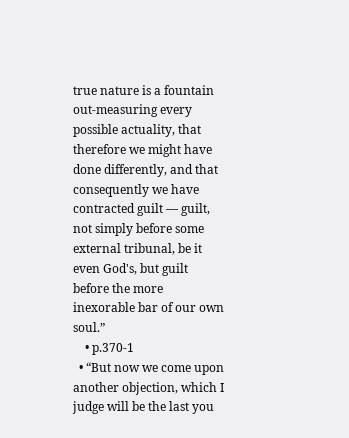true nature is a fountain out-measuring every possible actuality, that therefore we might have done differently, and that consequently we have contracted guilt — guilt, not simply before some external tribunal, be it even God's, but guilt before the more inexorable bar of our own soul.”
    • p.370-1
  • “But now we come upon another objection, which I judge will be the last you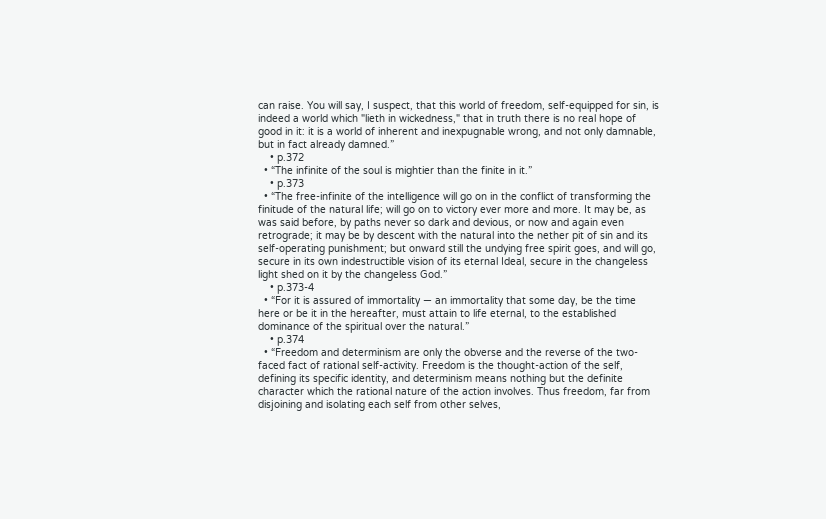can raise. You will say, I suspect, that this world of freedom, self-equipped for sin, is indeed a world which "lieth in wickedness," that in truth there is no real hope of good in it: it is a world of inherent and inexpugnable wrong, and not only damnable, but in fact already damned.”
    • p.372
  • “The infinite of the soul is mightier than the finite in it.”
    • p.373
  • “The free-infinite of the intelligence will go on in the conflict of transforming the finitude of the natural life; will go on to victory ever more and more. It may be, as was said before, by paths never so dark and devious, or now and again even retrograde; it may be by descent with the natural into the nether pit of sin and its self-operating punishment; but onward still the undying free spirit goes, and will go, secure in its own indestructible vision of its eternal Ideal, secure in the changeless light shed on it by the changeless God.”
    • p.373-4
  • “For it is assured of immortality — an immortality that some day, be the time here or be it in the hereafter, must attain to life eternal, to the established dominance of the spiritual over the natural.”
    • p.374
  • “Freedom and determinism are only the obverse and the reverse of the two-faced fact of rational self-activity. Freedom is the thought-action of the self, defining its specific identity, and determinism means nothing but the definite character which the rational nature of the action involves. Thus freedom, far from disjoining and isolating each self from other selves,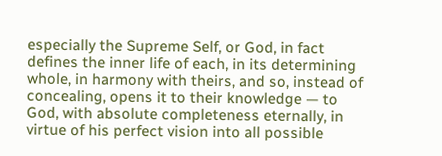especially the Supreme Self, or God, in fact defines the inner life of each, in its determining whole, in harmony with theirs, and so, instead of concealing, opens it to their knowledge — to God, with absolute completeness eternally, in virtue of his perfect vision into all possible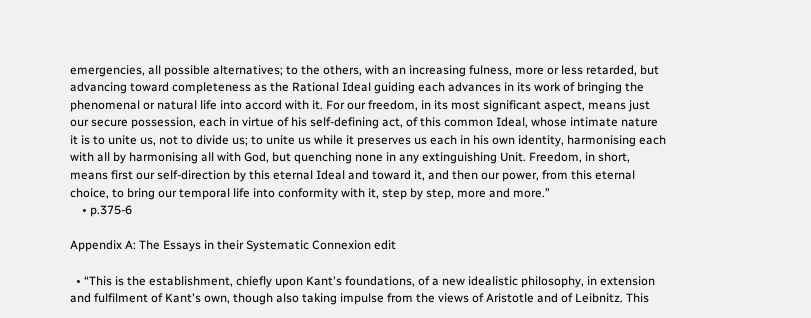emergencies, all possible alternatives; to the others, with an increasing fulness, more or less retarded, but advancing toward completeness as the Rational Ideal guiding each advances in its work of bringing the phenomenal or natural life into accord with it. For our freedom, in its most significant aspect, means just our secure possession, each in virtue of his self-defining act, of this common Ideal, whose intimate nature it is to unite us, not to divide us; to unite us while it preserves us each in his own identity, harmonising each with all by harmonising all with God, but quenching none in any extinguishing Unit. Freedom, in short, means first our self-direction by this eternal Ideal and toward it, and then our power, from this eternal choice, to bring our temporal life into conformity with it, step by step, more and more.”
    • p.375-6

Appendix A: The Essays in their Systematic Connexion edit

  • “This is the establishment, chiefly upon Kant's foundations, of a new idealistic philosophy, in extension and fulfilment of Kant's own, though also taking impulse from the views of Aristotle and of Leibnitz. This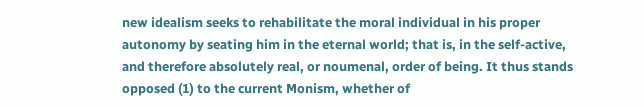new idealism seeks to rehabilitate the moral individual in his proper autonomy by seating him in the eternal world; that is, in the self-active, and therefore absolutely real, or noumenal, order of being. It thus stands opposed (1) to the current Monism, whether of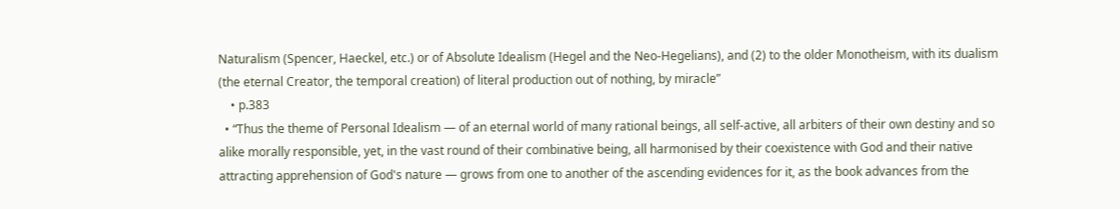Naturalism (Spencer, Haeckel, etc.) or of Absolute Idealism (Hegel and the Neo-Hegelians), and (2) to the older Monotheism, with its dualism (the eternal Creator, the temporal creation) of literal production out of nothing, by miracle”
    • p.383
  • “Thus the theme of Personal Idealism — of an eternal world of many rational beings, all self-active, all arbiters of their own destiny and so alike morally responsible, yet, in the vast round of their combinative being, all harmonised by their coexistence with God and their native attracting apprehension of God's nature — grows from one to another of the ascending evidences for it, as the book advances from the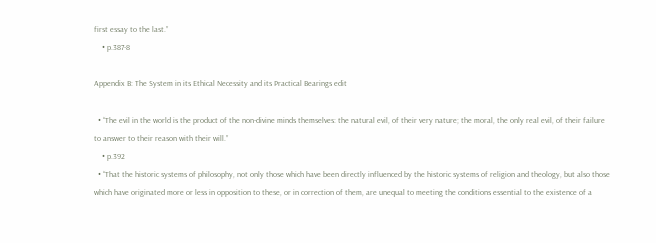first essay to the last.”
    • p.387-8

Appendix B: The System in its Ethical Necessity and its Practical Bearings edit

  • “The evil in the world is the product of the non-divine minds themselves: the natural evil, of their very nature; the moral, the only real evil, of their failure to answer to their reason with their will.”
    • p.392
  • “That the historic systems of philosophy, not only those which have been directly influenced by the historic systems of religion and theology, but also those which have originated more or less in opposition to these, or in correction of them, are unequal to meeting the conditions essential to the existence of a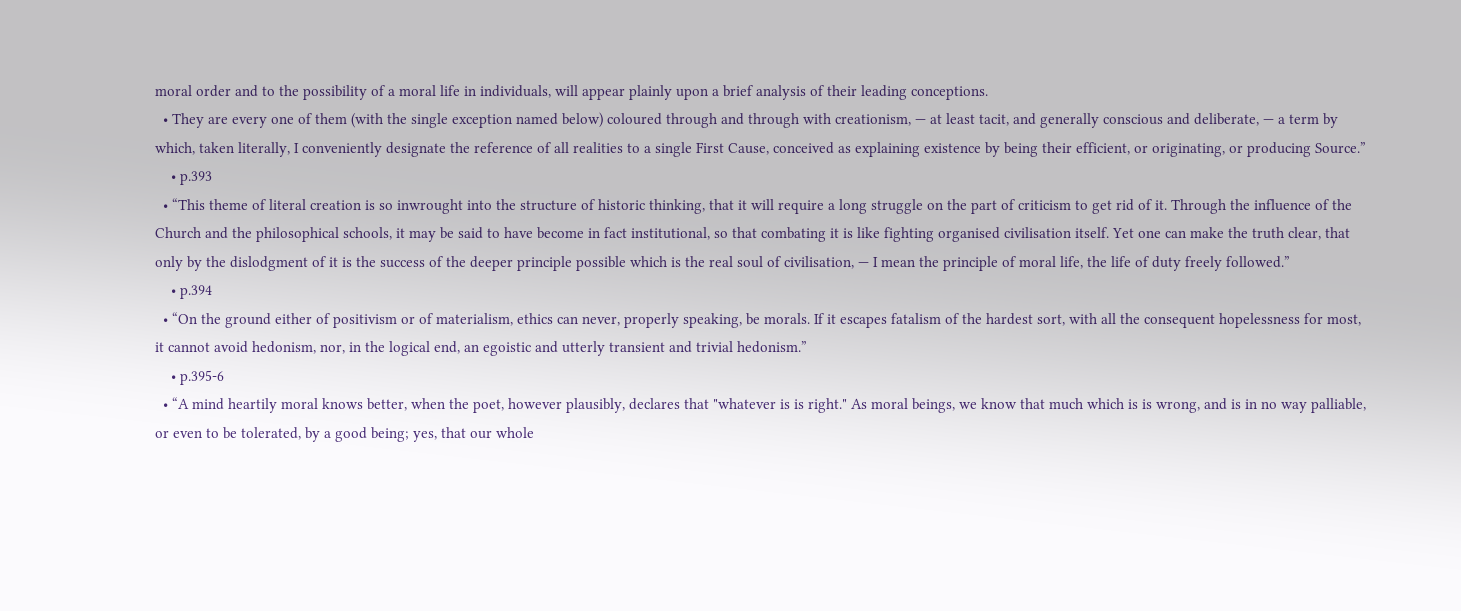moral order and to the possibility of a moral life in individuals, will appear plainly upon a brief analysis of their leading conceptions.
  • They are every one of them (with the single exception named below) coloured through and through with creationism, — at least tacit, and generally conscious and deliberate, — a term by which, taken literally, I conveniently designate the reference of all realities to a single First Cause, conceived as explaining existence by being their efficient, or originating, or producing Source.”
    • p.393
  • “This theme of literal creation is so inwrought into the structure of historic thinking, that it will require a long struggle on the part of criticism to get rid of it. Through the influence of the Church and the philosophical schools, it may be said to have become in fact institutional, so that combating it is like fighting organised civilisation itself. Yet one can make the truth clear, that only by the dislodgment of it is the success of the deeper principle possible which is the real soul of civilisation, — I mean the principle of moral life, the life of duty freely followed.”
    • p.394
  • “On the ground either of positivism or of materialism, ethics can never, properly speaking, be morals. If it escapes fatalism of the hardest sort, with all the consequent hopelessness for most, it cannot avoid hedonism, nor, in the logical end, an egoistic and utterly transient and trivial hedonism.”
    • p.395-6
  • “A mind heartily moral knows better, when the poet, however plausibly, declares that "whatever is is right." As moral beings, we know that much which is is wrong, and is in no way palliable, or even to be tolerated, by a good being; yes, that our whole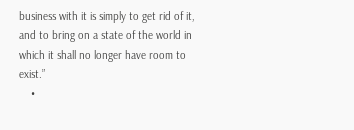business with it is simply to get rid of it, and to bring on a state of the world in which it shall no longer have room to exist.”
    •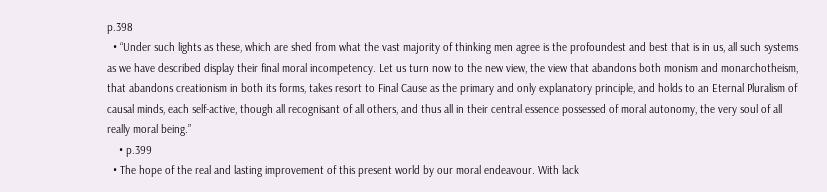p.398
  • “Under such lights as these, which are shed from what the vast majority of thinking men agree is the profoundest and best that is in us, all such systems as we have described display their final moral incompetency. Let us turn now to the new view, the view that abandons both monism and monarchotheism, that abandons creationism in both its forms, takes resort to Final Cause as the primary and only explanatory principle, and holds to an Eternal Pluralism of causal minds, each self-active, though all recognisant of all others, and thus all in their central essence possessed of moral autonomy, the very soul of all really moral being.”
    • p.399
  • The hope of the real and lasting improvement of this present world by our moral endeavour. With lack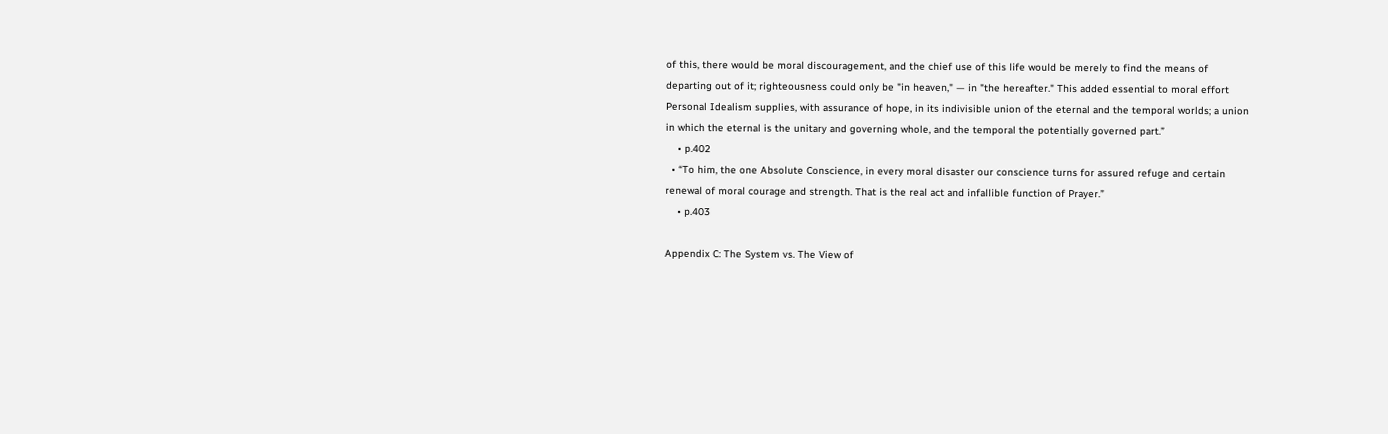of this, there would be moral discouragement, and the chief use of this life would be merely to find the means of departing out of it; righteousness could only be "in heaven," — in "the hereafter." This added essential to moral effort Personal Idealism supplies, with assurance of hope, in its indivisible union of the eternal and the temporal worlds; a union in which the eternal is the unitary and governing whole, and the temporal the potentially governed part.”
    • p.402
  • “To him, the one Absolute Conscience, in every moral disaster our conscience turns for assured refuge and certain renewal of moral courage and strength. That is the real act and infallible function of Prayer.”
    • p.403

Appendix C: The System vs. The View of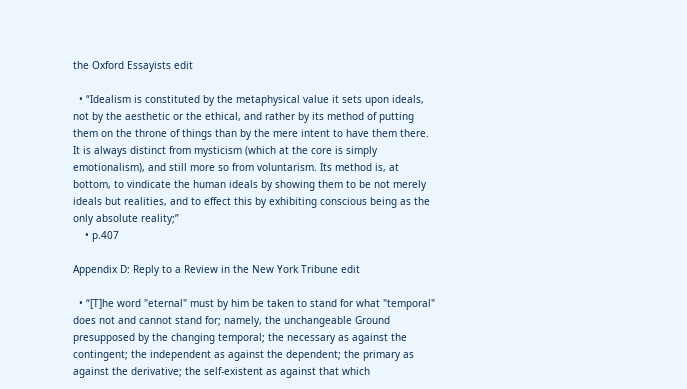the Oxford Essayists edit

  • “Idealism is constituted by the metaphysical value it sets upon ideals, not by the aesthetic or the ethical, and rather by its method of putting them on the throne of things than by the mere intent to have them there. It is always distinct from mysticism (which at the core is simply emotionalism), and still more so from voluntarism. Its method is, at bottom, to vindicate the human ideals by showing them to be not merely ideals but realities, and to effect this by exhibiting conscious being as the only absolute reality;”
    • p.407

Appendix D: Reply to a Review in the New York Tribune edit

  • “[T]he word "eternal" must by him be taken to stand for what "temporal" does not and cannot stand for; namely, the unchangeable Ground presupposed by the changing temporal; the necessary as against the contingent; the independent as against the dependent; the primary as against the derivative; the self-existent as against that which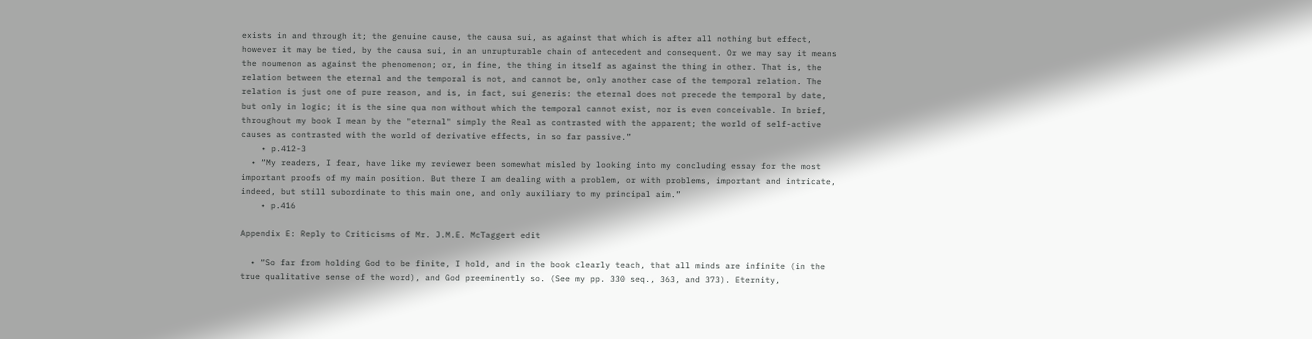exists in and through it; the genuine cause, the causa sui, as against that which is after all nothing but effect, however it may be tied, by the causa sui, in an unrupturable chain of antecedent and consequent. Or we may say it means the noumenon as against the phenomenon; or, in fine, the thing in itself as against the thing in other. That is, the relation between the eternal and the temporal is not, and cannot be, only another case of the temporal relation. The relation is just one of pure reason, and is, in fact, sui generis: the eternal does not precede the temporal by date, but only in logic; it is the sine qua non without which the temporal cannot exist, nor is even conceivable. In brief, throughout my book I mean by the "eternal" simply the Real as contrasted with the apparent; the world of self-active causes as contrasted with the world of derivative effects, in so far passive.”
    • p.412-3
  • “My readers, I fear, have like my reviewer been somewhat misled by looking into my concluding essay for the most important proofs of my main position. But there I am dealing with a problem, or with problems, important and intricate, indeed, but still subordinate to this main one, and only auxiliary to my principal aim.”
    • p.416

Appendix E: Reply to Criticisms of Mr. J.M.E. McTaggert edit

  • “So far from holding God to be finite, I hold, and in the book clearly teach, that all minds are infinite (in the true qualitative sense of the word), and God preeminently so. (See my pp. 330 seq., 363, and 373). Eternity,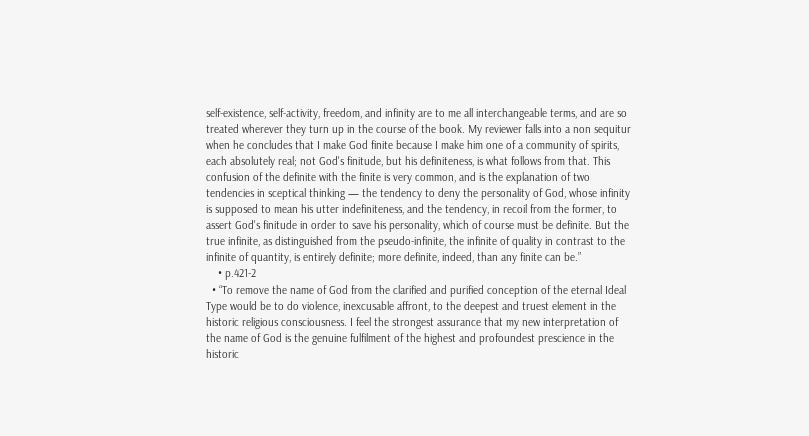self-existence, self-activity, freedom, and infinity are to me all interchangeable terms, and are so treated wherever they turn up in the course of the book. My reviewer falls into a non sequitur when he concludes that I make God finite because I make him one of a community of spirits, each absolutely real; not God's finitude, but his definiteness, is what follows from that. This confusion of the definite with the finite is very common, and is the explanation of two tendencies in sceptical thinking — the tendency to deny the personality of God, whose infinity is supposed to mean his utter indefiniteness, and the tendency, in recoil from the former, to assert God's finitude in order to save his personality, which of course must be definite. But the true infinite, as distinguished from the pseudo-infinite, the infinite of quality in contrast to the infinite of quantity, is entirely definite; more definite, indeed, than any finite can be.”
    • p.421-2
  • “To remove the name of God from the clarified and purified conception of the eternal Ideal Type would be to do violence, inexcusable affront, to the deepest and truest element in the historic religious consciousness. I feel the strongest assurance that my new interpretation of the name of God is the genuine fulfilment of the highest and profoundest prescience in the historic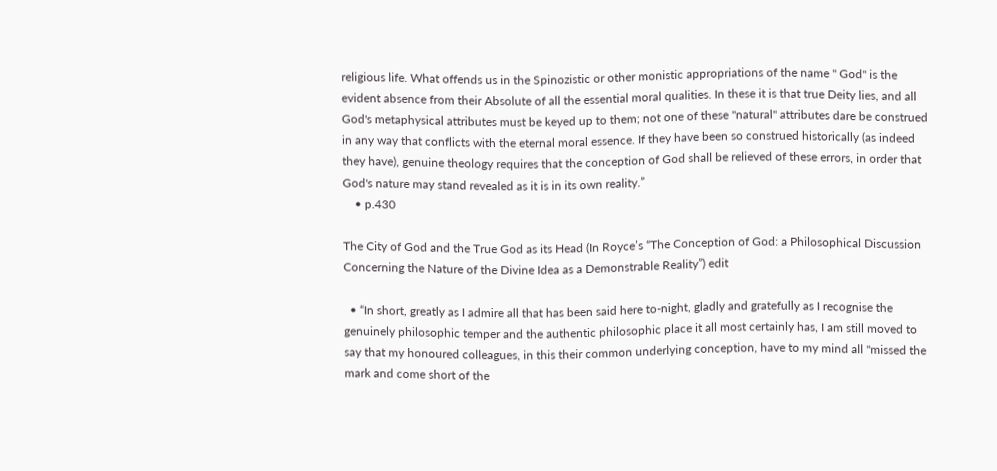religious life. What offends us in the Spinozistic or other monistic appropriations of the name " God" is the evident absence from their Absolute of all the essential moral qualities. In these it is that true Deity lies, and all God's metaphysical attributes must be keyed up to them; not one of these "natural" attributes dare be construed in any way that conflicts with the eternal moral essence. If they have been so construed historically (as indeed they have), genuine theology requires that the conception of God shall be relieved of these errors, in order that God's nature may stand revealed as it is in its own reality.”
    • p.430

The City of God and the True God as its Head (In Royce’s “The Conception of God: a Philosophical Discussion Concerning the Nature of the Divine Idea as a Demonstrable Reality”) edit

  • “In short, greatly as I admire all that has been said here to-night, gladly and gratefully as I recognise the genuinely philosophic temper and the authentic philosophic place it all most certainly has, I am still moved to say that my honoured colleagues, in this their common underlying conception, have to my mind all "missed the mark and come short of the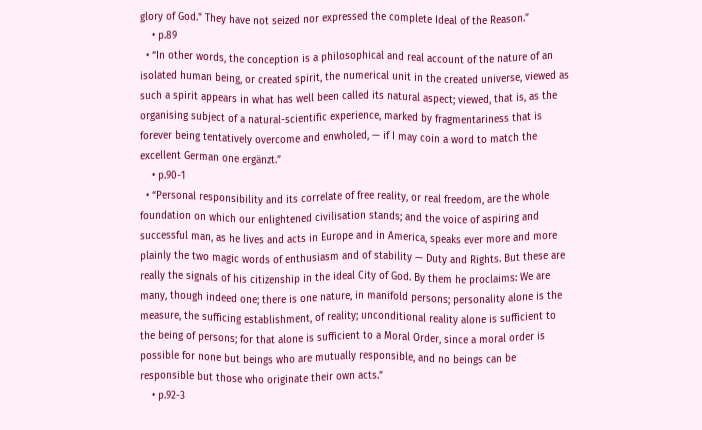glory of God." They have not seized nor expressed the complete Ideal of the Reason.”
    • p.89
  • “In other words, the conception is a philosophical and real account of the nature of an isolated human being, or created spirit, the numerical unit in the created universe, viewed as such a spirit appears in what has well been called its natural aspect; viewed, that is, as the organising subject of a natural-scientific experience, marked by fragmentariness that is forever being tentatively overcome and enwholed, — if I may coin a word to match the excellent German one ergänzt.”
    • p.90-1
  • “Personal responsibility and its correlate of free reality, or real freedom, are the whole foundation on which our enlightened civilisation stands; and the voice of aspiring and successful man, as he lives and acts in Europe and in America, speaks ever more and more plainly the two magic words of enthusiasm and of stability — Duty and Rights. But these are really the signals of his citizenship in the ideal City of God. By them he proclaims: We are many, though indeed one; there is one nature, in manifold persons; personality alone is the measure, the sufficing establishment, of reality; unconditional reality alone is sufficient to the being of persons; for that alone is sufficient to a Moral Order, since a moral order is possible for none but beings who are mutually responsible, and no beings can be responsible but those who originate their own acts.”
    • p.92-3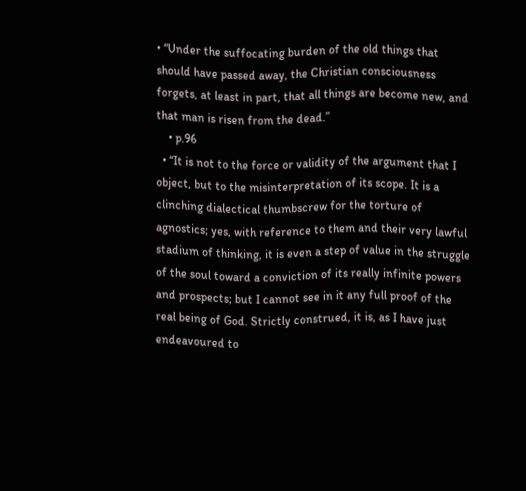• “Under the suffocating burden of the old things that should have passed away, the Christian consciousness forgets, at least in part, that all things are become new, and that man is risen from the dead.”
    • p.96
  • “It is not to the force or validity of the argument that I object, but to the misinterpretation of its scope. It is a clinching dialectical thumbscrew for the torture of agnostics; yes, with reference to them and their very lawful stadium of thinking, it is even a step of value in the struggle of the soul toward a conviction of its really infinite powers and prospects; but I cannot see in it any full proof of the real being of God. Strictly construed, it is, as I have just endeavoured to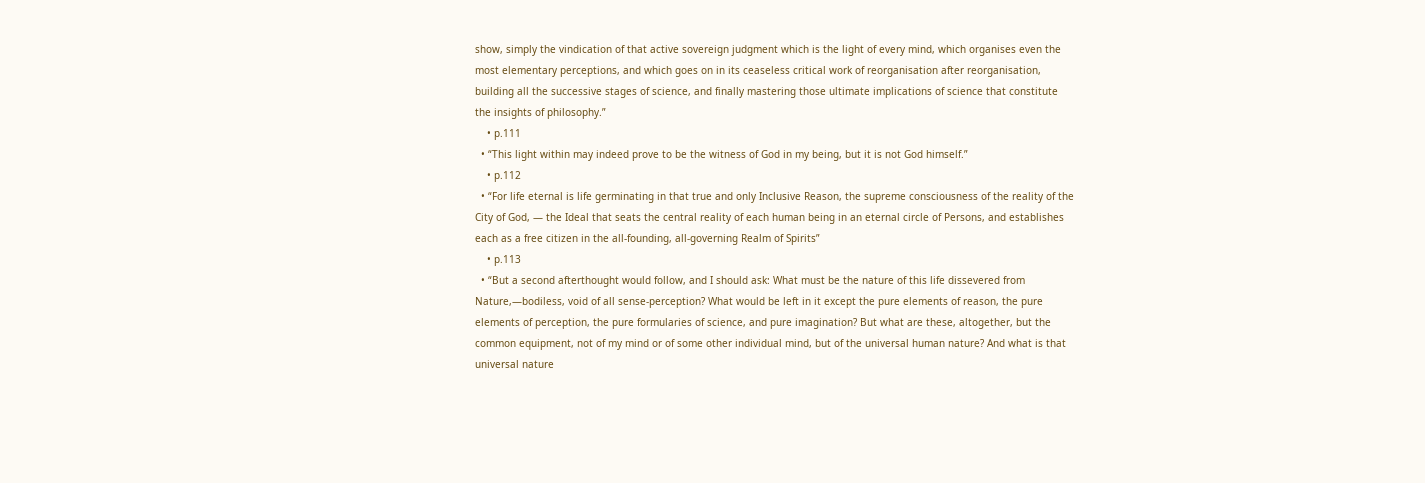show, simply the vindication of that active sovereign judgment which is the light of every mind, which organises even the most elementary perceptions, and which goes on in its ceaseless critical work of reorganisation after reorganisation, building all the successive stages of science, and finally mastering those ultimate implications of science that constitute the insights of philosophy.”
    • p.111
  • “This light within may indeed prove to be the witness of God in my being, but it is not God himself.”
    • p.112
  • “For life eternal is life germinating in that true and only Inclusive Reason, the supreme consciousness of the reality of the City of God, — the Ideal that seats the central reality of each human being in an eternal circle of Persons, and establishes each as a free citizen in the all-founding, all-governing Realm of Spirits”
    • p.113
  • “But a second afterthought would follow, and I should ask: What must be the nature of this life dissevered from Nature,—bodiless, void of all sense-perception? What would be left in it except the pure elements of reason, the pure elements of perception, the pure formularies of science, and pure imagination? But what are these, altogether, but the common equipment, not of my mind or of some other individual mind, but of the universal human nature? And what is that universal nature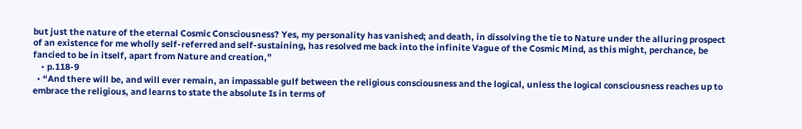but just the nature of the eternal Cosmic Consciousness? Yes, my personality has vanished; and death, in dissolving the tie to Nature under the alluring prospect of an existence for me wholly self-referred and self-sustaining, has resolved me back into the infinite Vague of the Cosmic Mind, as this might, perchance, be fancied to be in itself, apart from Nature and creation,”
    • p.118-9
  • “And there will be, and will ever remain, an impassable gulf between the religious consciousness and the logical, unless the logical consciousness reaches up to embrace the religious, and learns to state the absolute Is in terms of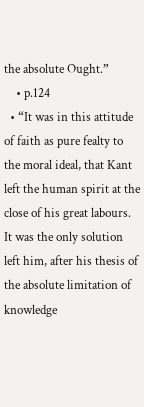the absolute Ought.”
    • p.124
  • “It was in this attitude of faith as pure fealty to the moral ideal, that Kant left the human spirit at the close of his great labours. It was the only solution left him, after his thesis of the absolute limitation of knowledge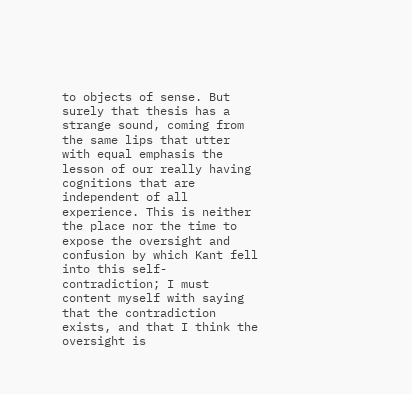to objects of sense. But surely that thesis has a strange sound, coming from the same lips that utter with equal emphasis the lesson of our really having cognitions that are independent of all experience. This is neither the place nor the time to expose the oversight and confusion by which Kant fell into this self-contradiction; I must content myself with saying that the contradiction exists, and that I think the oversight is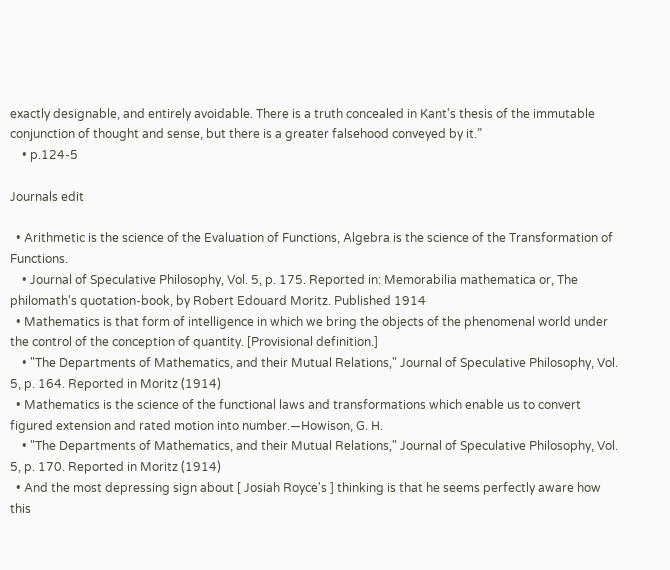exactly designable, and entirely avoidable. There is a truth concealed in Kant's thesis of the immutable conjunction of thought and sense, but there is a greater falsehood conveyed by it.”
    • p.124-5

Journals edit

  • Arithmetic is the science of the Evaluation of Functions, Algebra is the science of the Transformation of Functions.
    • Journal of Speculative Philosophy, Vol. 5, p. 175. Reported in: Memorabilia mathematica or, The philomath's quotation-book, by Robert Edouard Moritz. Published 1914
  • Mathematics is that form of intelligence in which we bring the objects of the phenomenal world under the control of the conception of quantity. [Provisional definition.]
    • "The Departments of Mathematics, and their Mutual Relations," Journal of Speculative Philosophy, Vol. 5, p. 164. Reported in Moritz (1914)
  • Mathematics is the science of the functional laws and transformations which enable us to convert figured extension and rated motion into number.—Howison, G. H.
    • "The Departments of Mathematics, and their Mutual Relations," Journal of Speculative Philosophy, Vol. 5, p. 170. Reported in Moritz (1914)
  • And the most depressing sign about [ Josiah Royce's ] thinking is that he seems perfectly aware how this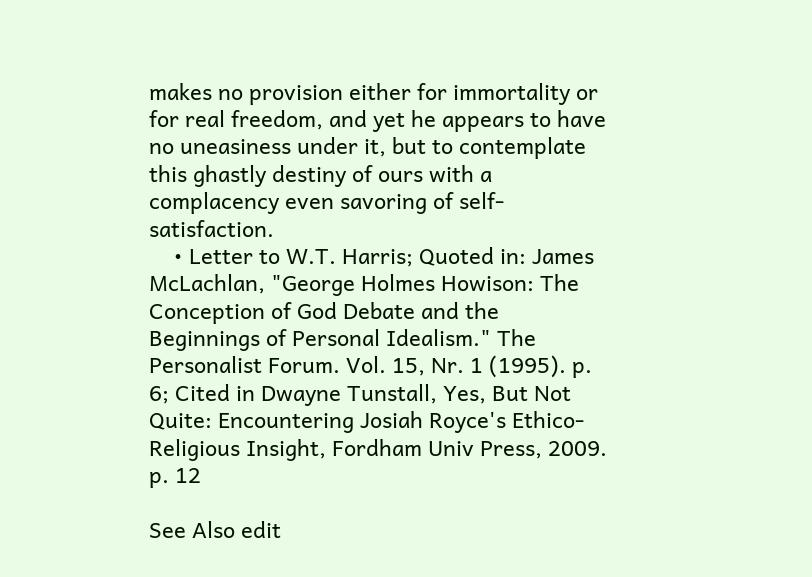makes no provision either for immortality or for real freedom, and yet he appears to have no uneasiness under it, but to contemplate this ghastly destiny of ours with a complacency even savoring of self-satisfaction.
    • Letter to W.T. Harris; Quoted in: James McLachlan, "George Holmes Howison: The Conception of God Debate and the Beginnings of Personal Idealism." The Personalist Forum. Vol. 15, Nr. 1 (1995). p. 6; Cited in Dwayne Tunstall, Yes, But Not Quite: Encountering Josiah Royce's Ethico-Religious Insight, Fordham Univ Press, 2009. p. 12

See Also edit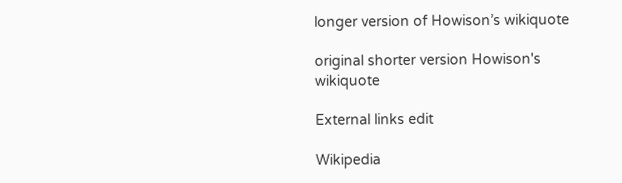longer version of Howison’s wikiquote

original shorter version Howison's wikiquote

External links edit

Wikipedia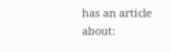has an article about: